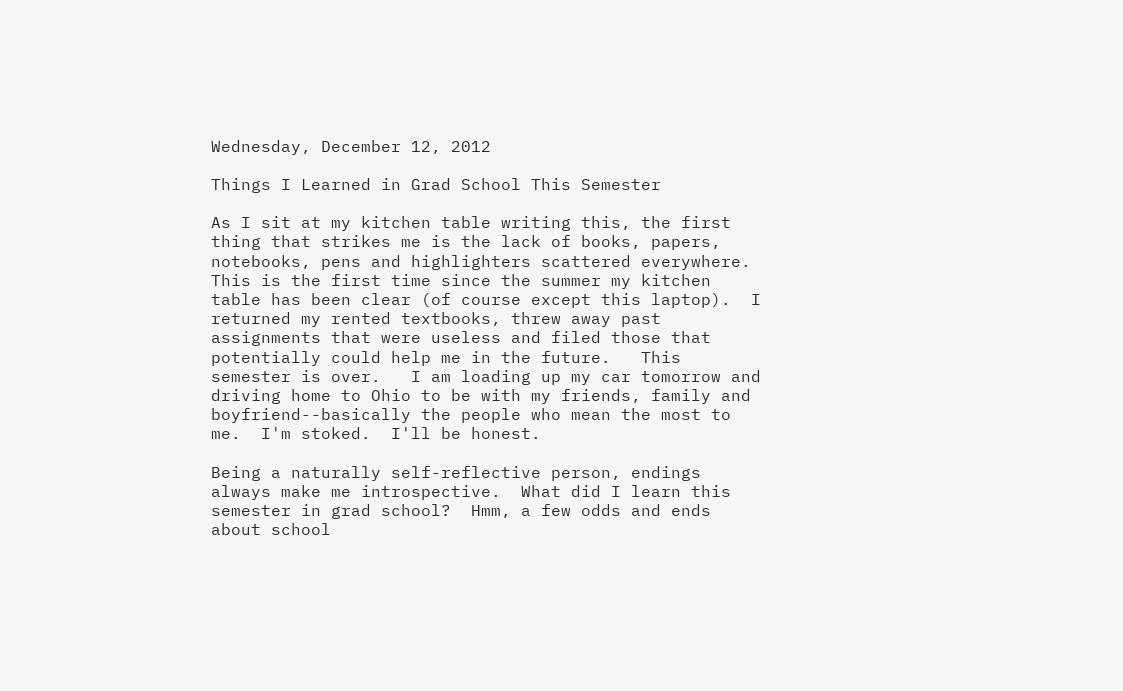Wednesday, December 12, 2012

Things I Learned in Grad School This Semester

As I sit at my kitchen table writing this, the first thing that strikes me is the lack of books, papers, notebooks, pens and highlighters scattered everywhere.   This is the first time since the summer my kitchen table has been clear (of course except this laptop).  I returned my rented textbooks, threw away past assignments that were useless and filed those that potentially could help me in the future.   This semester is over.   I am loading up my car tomorrow and driving home to Ohio to be with my friends, family and boyfriend--basically the people who mean the most to me.  I'm stoked.  I'll be honest.

Being a naturally self-reflective person, endings always make me introspective.  What did I learn this semester in grad school?  Hmm, a few odds and ends about school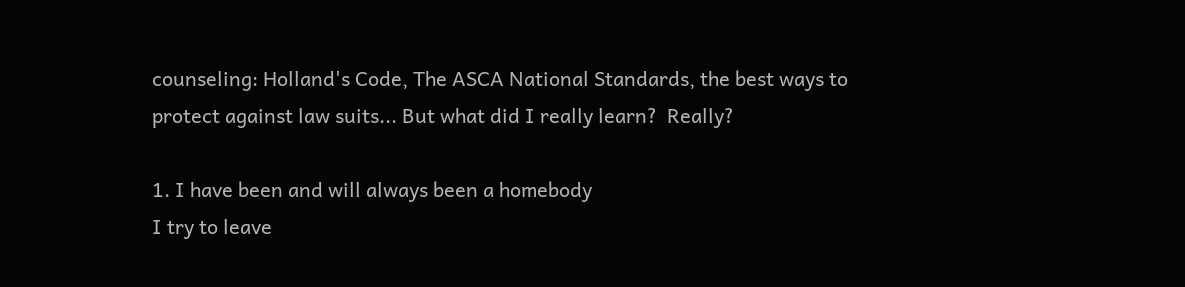counseling: Holland's Code, The ASCA National Standards, the best ways to protect against law suits... But what did I really learn?  Really?

1. I have been and will always been a homebody
I try to leave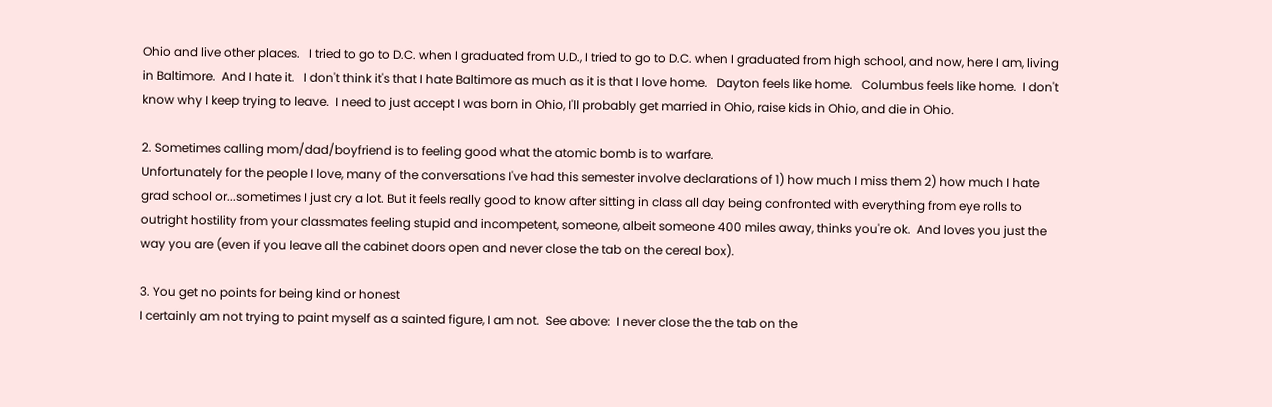Ohio and live other places.   I tried to go to D.C. when I graduated from U.D., I tried to go to D.C. when I graduated from high school, and now, here I am, living in Baltimore.  And I hate it.   I don't think it's that I hate Baltimore as much as it is that I love home.   Dayton feels like home.   Columbus feels like home.  I don't know why I keep trying to leave.  I need to just accept I was born in Ohio, I'll probably get married in Ohio, raise kids in Ohio, and die in Ohio.

2. Sometimes calling mom/dad/boyfriend is to feeling good what the atomic bomb is to warfare.
Unfortunately for the people I love, many of the conversations I've had this semester involve declarations of 1) how much I miss them 2) how much I hate grad school or...sometimes I just cry a lot. But it feels really good to know after sitting in class all day being confronted with everything from eye rolls to outright hostility from your classmates feeling stupid and incompetent, someone, albeit someone 400 miles away, thinks you're ok.  And loves you just the way you are (even if you leave all the cabinet doors open and never close the tab on the cereal box).

3. You get no points for being kind or honest
I certainly am not trying to paint myself as a sainted figure, I am not.  See above:  I never close the the tab on the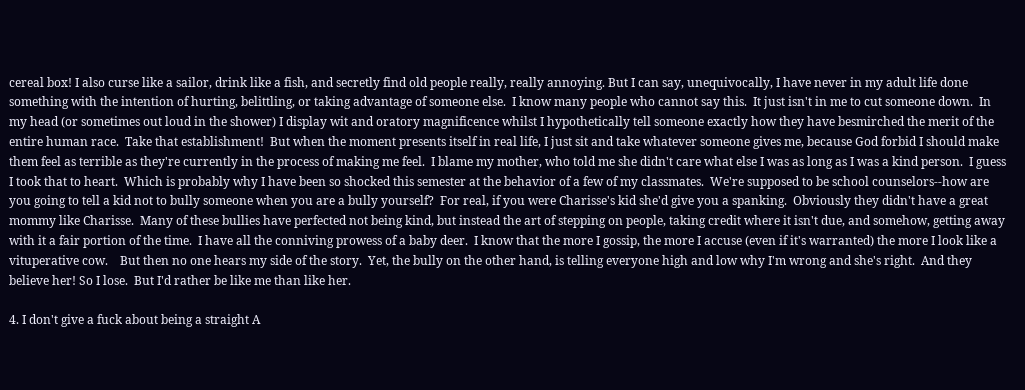cereal box! I also curse like a sailor, drink like a fish, and secretly find old people really, really annoying. But I can say, unequivocally, I have never in my adult life done something with the intention of hurting, belittling, or taking advantage of someone else.  I know many people who cannot say this.  It just isn't in me to cut someone down.  In my head (or sometimes out loud in the shower) I display wit and oratory magnificence whilst I hypothetically tell someone exactly how they have besmirched the merit of the entire human race.  Take that establishment!  But when the moment presents itself in real life, I just sit and take whatever someone gives me, because God forbid I should make them feel as terrible as they're currently in the process of making me feel.  I blame my mother, who told me she didn't care what else I was as long as I was a kind person.  I guess I took that to heart.  Which is probably why I have been so shocked this semester at the behavior of a few of my classmates.  We're supposed to be school counselors--how are you going to tell a kid not to bully someone when you are a bully yourself?  For real, if you were Charisse's kid she'd give you a spanking.  Obviously they didn't have a great mommy like Charisse.  Many of these bullies have perfected not being kind, but instead the art of stepping on people, taking credit where it isn't due, and somehow, getting away with it a fair portion of the time.  I have all the conniving prowess of a baby deer.  I know that the more I gossip, the more I accuse (even if it's warranted) the more I look like a vituperative cow.    But then no one hears my side of the story.  Yet, the bully on the other hand, is telling everyone high and low why I'm wrong and she's right.  And they believe her! So I lose.  But I'd rather be like me than like her.

4. I don't give a fuck about being a straight A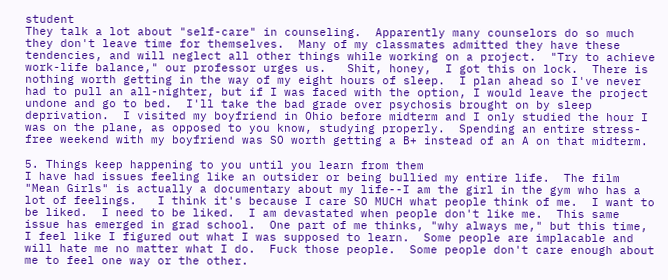student
They talk a lot about "self-care" in counseling.  Apparently many counselors do so much they don't leave time for themselves.  Many of my classmates admitted they have these tendencies, and will neglect all other things while working on a project.  "Try to achieve work-life balance," our professor urges us.   Shit, honey,  I got this on lock.  There is nothing worth getting in the way of my eight hours of sleep.  I plan ahead so I've never had to pull an all-nighter, but if I was faced with the option, I would leave the project undone and go to bed.  I'll take the bad grade over psychosis brought on by sleep deprivation.  I visited my boyfriend in Ohio before midterm and I only studied the hour I was on the plane, as opposed to you know, studying properly.  Spending an entire stress-free weekend with my boyfriend was SO worth getting a B+ instead of an A on that midterm.

5. Things keep happening to you until you learn from them
I have had issues feeling like an outsider or being bullied my entire life.  The film "Mean Girls" is actually a documentary about my life--I am the girl in the gym who has a lot of feelings.   I think it's because I care SO MUCH what people think of me.  I want to be liked.  I need to be liked.  I am devastated when people don't like me.  This same issue has emerged in grad school.  One part of me thinks, "why always me," but this time, I feel like I figured out what I was supposed to learn.  Some people are implacable and will hate me no matter what I do.  Fuck those people.  Some people don't care enough about me to feel one way or the other.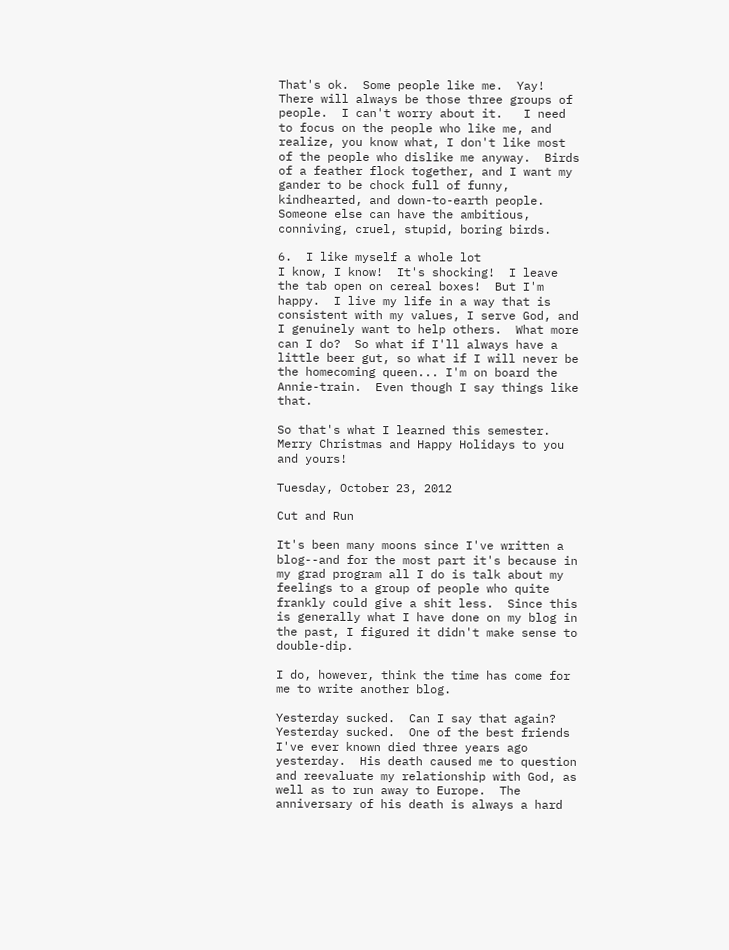That's ok.  Some people like me.  Yay!   There will always be those three groups of people.  I can't worry about it.   I need to focus on the people who like me, and realize, you know what, I don't like most of the people who dislike me anyway.  Birds of a feather flock together, and I want my gander to be chock full of funny, kindhearted, and down-to-earth people.  Someone else can have the ambitious, conniving, cruel, stupid, boring birds.

6.  I like myself a whole lot
I know, I know!  It's shocking!  I leave the tab open on cereal boxes!  But I'm happy.  I live my life in a way that is consistent with my values, I serve God, and I genuinely want to help others.  What more can I do?  So what if I'll always have a little beer gut, so what if I will never be the homecoming queen... I'm on board the Annie-train.  Even though I say things like that.

So that's what I learned this semester.  Merry Christmas and Happy Holidays to you and yours!

Tuesday, October 23, 2012

Cut and Run

It's been many moons since I've written a blog--and for the most part it's because in my grad program all I do is talk about my feelings to a group of people who quite frankly could give a shit less.  Since this is generally what I have done on my blog in the past, I figured it didn't make sense to double-dip.

I do, however, think the time has come for me to write another blog.

Yesterday sucked.  Can I say that again?   Yesterday sucked.  One of the best friends I've ever known died three years ago yesterday.  His death caused me to question and reevaluate my relationship with God, as well as to run away to Europe.  The anniversary of his death is always a hard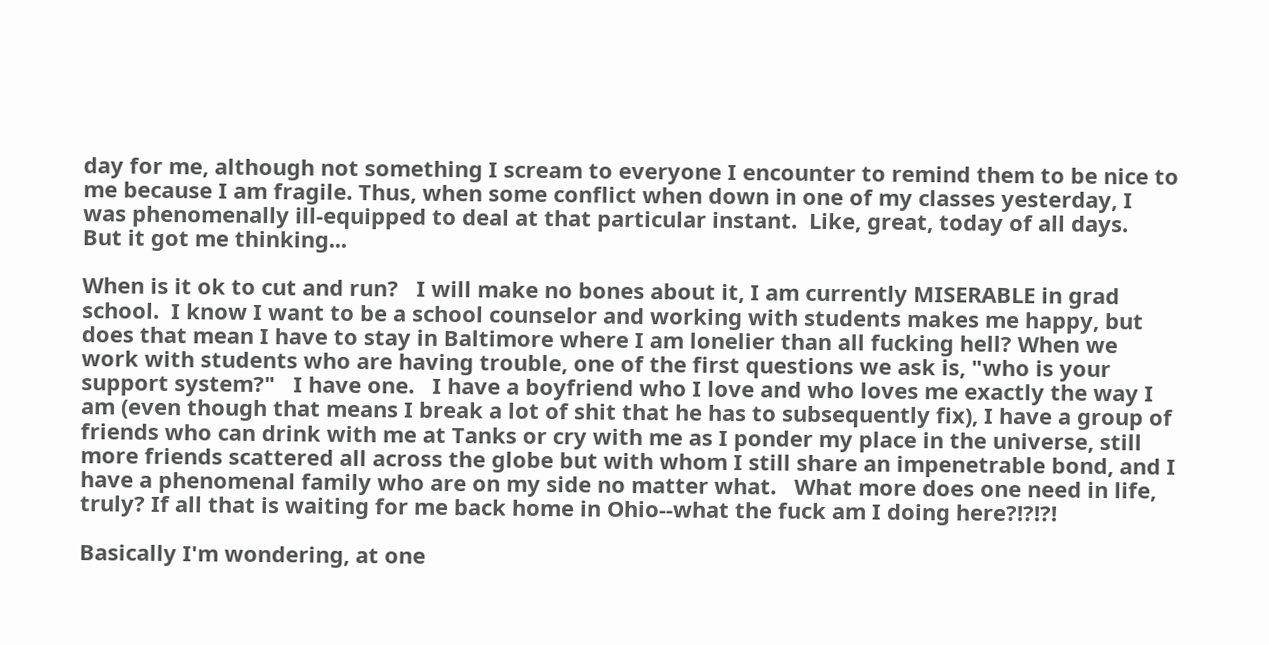day for me, although not something I scream to everyone I encounter to remind them to be nice to me because I am fragile. Thus, when some conflict when down in one of my classes yesterday, I was phenomenally ill-equipped to deal at that particular instant.  Like, great, today of all days.   But it got me thinking...

When is it ok to cut and run?   I will make no bones about it, I am currently MISERABLE in grad school.  I know I want to be a school counselor and working with students makes me happy, but does that mean I have to stay in Baltimore where I am lonelier than all fucking hell? When we work with students who are having trouble, one of the first questions we ask is, "who is your support system?"   I have one.   I have a boyfriend who I love and who loves me exactly the way I am (even though that means I break a lot of shit that he has to subsequently fix), I have a group of friends who can drink with me at Tanks or cry with me as I ponder my place in the universe, still more friends scattered all across the globe but with whom I still share an impenetrable bond, and I have a phenomenal family who are on my side no matter what.   What more does one need in life, truly? If all that is waiting for me back home in Ohio--what the fuck am I doing here?!?!?!

Basically I'm wondering, at one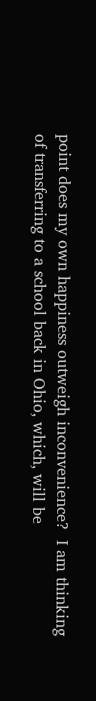point does my own happiness outweigh inconvenience?  I am thinking of transferring to a school back in Ohio, which, will be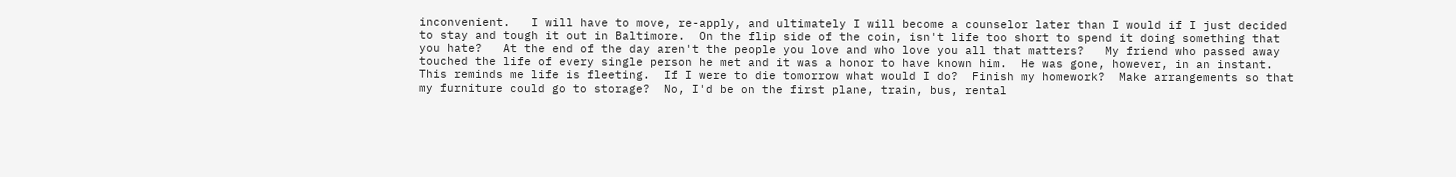inconvenient.   I will have to move, re-apply, and ultimately I will become a counselor later than I would if I just decided to stay and tough it out in Baltimore.  On the flip side of the coin, isn't life too short to spend it doing something that you hate?   At the end of the day aren't the people you love and who love you all that matters?   My friend who passed away touched the life of every single person he met and it was a honor to have known him.  He was gone, however, in an instant.  This reminds me life is fleeting.  If I were to die tomorrow what would I do?  Finish my homework?  Make arrangements so that my furniture could go to storage?  No, I'd be on the first plane, train, bus, rental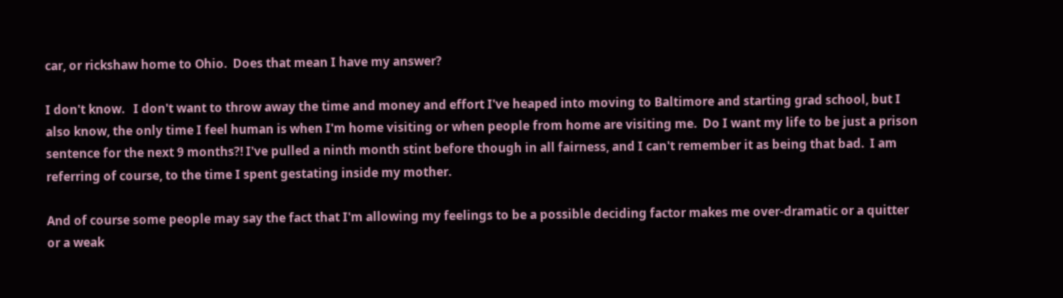car, or rickshaw home to Ohio.  Does that mean I have my answer?

I don't know.   I don't want to throw away the time and money and effort I've heaped into moving to Baltimore and starting grad school, but I also know, the only time I feel human is when I'm home visiting or when people from home are visiting me.  Do I want my life to be just a prison sentence for the next 9 months?! I've pulled a ninth month stint before though in all fairness, and I can't remember it as being that bad.  I am referring of course, to the time I spent gestating inside my mother.

And of course some people may say the fact that I'm allowing my feelings to be a possible deciding factor makes me over-dramatic or a quitter or a weak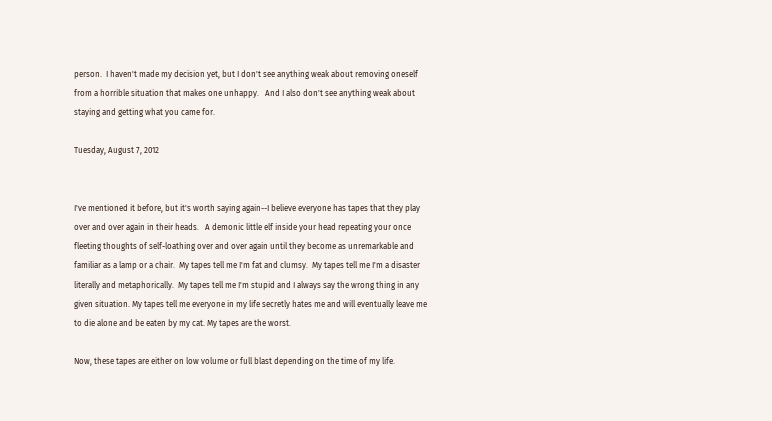person.  I haven't made my decision yet, but I don't see anything weak about removing oneself from a horrible situation that makes one unhappy.   And I also don't see anything weak about staying and getting what you came for.

Tuesday, August 7, 2012


I've mentioned it before, but it's worth saying again--I believe everyone has tapes that they play over and over again in their heads.   A demonic little elf inside your head repeating your once fleeting thoughts of self-loathing over and over again until they become as unremarkable and familiar as a lamp or a chair.  My tapes tell me I'm fat and clumsy.  My tapes tell me I'm a disaster literally and metaphorically.  My tapes tell me I'm stupid and I always say the wrong thing in any given situation. My tapes tell me everyone in my life secretly hates me and will eventually leave me to die alone and be eaten by my cat. My tapes are the worst.

Now, these tapes are either on low volume or full blast depending on the time of my life.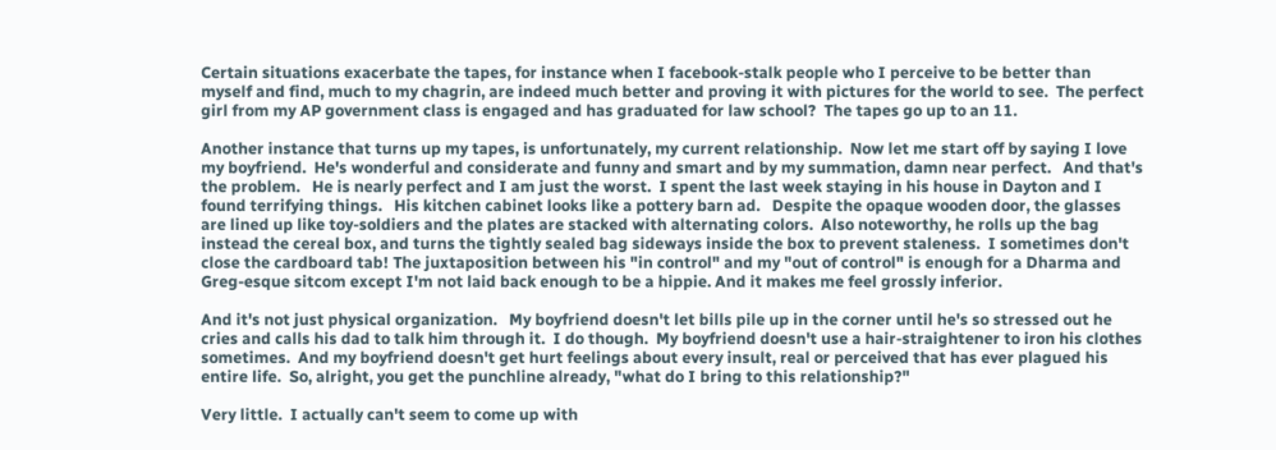Certain situations exacerbate the tapes, for instance when I facebook-stalk people who I perceive to be better than myself and find, much to my chagrin, are indeed much better and proving it with pictures for the world to see.  The perfect girl from my AP government class is engaged and has graduated for law school?  The tapes go up to an 11.

Another instance that turns up my tapes, is unfortunately, my current relationship.  Now let me start off by saying I love my boyfriend.  He's wonderful and considerate and funny and smart and by my summation, damn near perfect.   And that's the problem.   He is nearly perfect and I am just the worst.  I spent the last week staying in his house in Dayton and I found terrifying things.   His kitchen cabinet looks like a pottery barn ad.   Despite the opaque wooden door, the glasses are lined up like toy-soldiers and the plates are stacked with alternating colors.  Also noteworthy, he rolls up the bag instead the cereal box, and turns the tightly sealed bag sideways inside the box to prevent staleness.  I sometimes don't close the cardboard tab! The juxtaposition between his "in control" and my "out of control" is enough for a Dharma and Greg-esque sitcom except I'm not laid back enough to be a hippie. And it makes me feel grossly inferior.

And it's not just physical organization.   My boyfriend doesn't let bills pile up in the corner until he's so stressed out he cries and calls his dad to talk him through it.  I do though.  My boyfriend doesn't use a hair-straightener to iron his clothes sometimes.  And my boyfriend doesn't get hurt feelings about every insult, real or perceived that has ever plagued his entire life.  So, alright, you get the punchline already, "what do I bring to this relationship?"

Very little.  I actually can't seem to come up with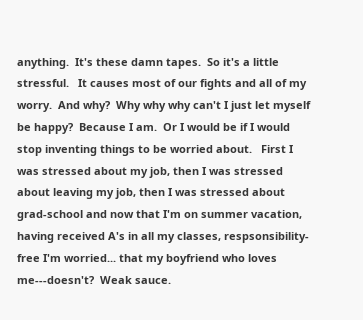anything.  It's these damn tapes.  So it's a little stressful.   It causes most of our fights and all of my worry.  And why?  Why why why can't I just let myself be happy?  Because I am.  Or I would be if I would stop inventing things to be worried about.   First I was stressed about my job, then I was stressed about leaving my job, then I was stressed about grad-school and now that I'm on summer vacation, having received A's in all my classes, respsonsibility-free I'm worried... that my boyfriend who loves me---doesn't?  Weak sauce.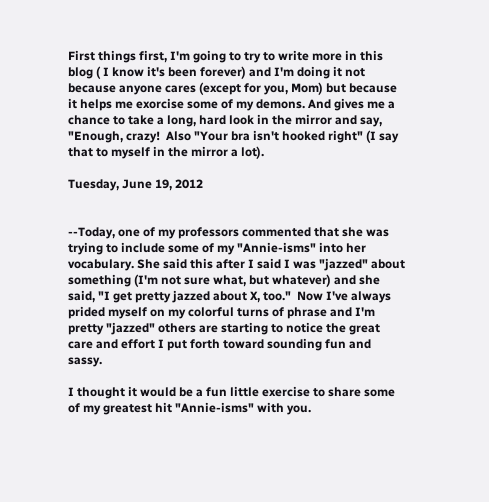First things first, I'm going to try to write more in this blog ( I know it's been forever) and I'm doing it not because anyone cares (except for you, Mom) but because it helps me exorcise some of my demons. And gives me a chance to take a long, hard look in the mirror and say, "Enough, crazy!  Also "Your bra isn't hooked right" (I say that to myself in the mirror a lot).

Tuesday, June 19, 2012


--Today, one of my professors commented that she was trying to include some of my "Annie-isms" into her vocabulary. She said this after I said I was "jazzed" about something (I'm not sure what, but whatever) and she said, "I get pretty jazzed about X, too."  Now I've always prided myself on my colorful turns of phrase and I'm pretty "jazzed" others are starting to notice the great care and effort I put forth toward sounding fun and sassy.

I thought it would be a fun little exercise to share some of my greatest hit "Annie-isms" with you.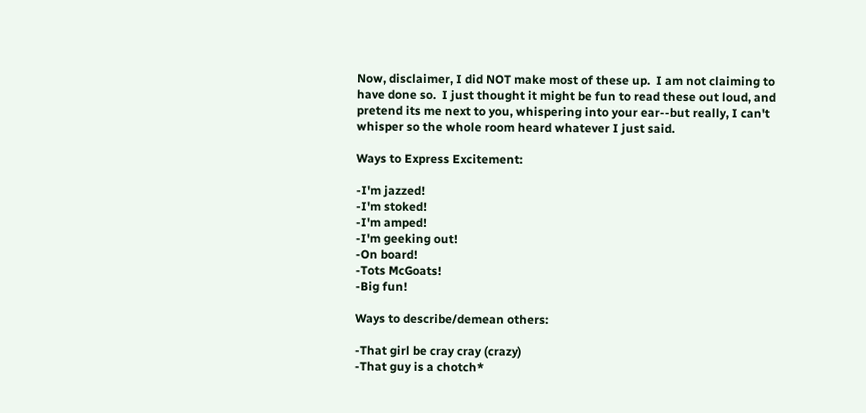Now, disclaimer, I did NOT make most of these up.  I am not claiming to have done so.  I just thought it might be fun to read these out loud, and pretend its me next to you, whispering into your ear--but really, I can't whisper so the whole room heard whatever I just said.

Ways to Express Excitement:

-I'm jazzed!
-I'm stoked!
-I'm amped!
-I'm geeking out!
-On board!
-Tots McGoats!
-Big fun!

Ways to describe/demean others:

-That girl be cray cray (crazy)
-That guy is a chotch*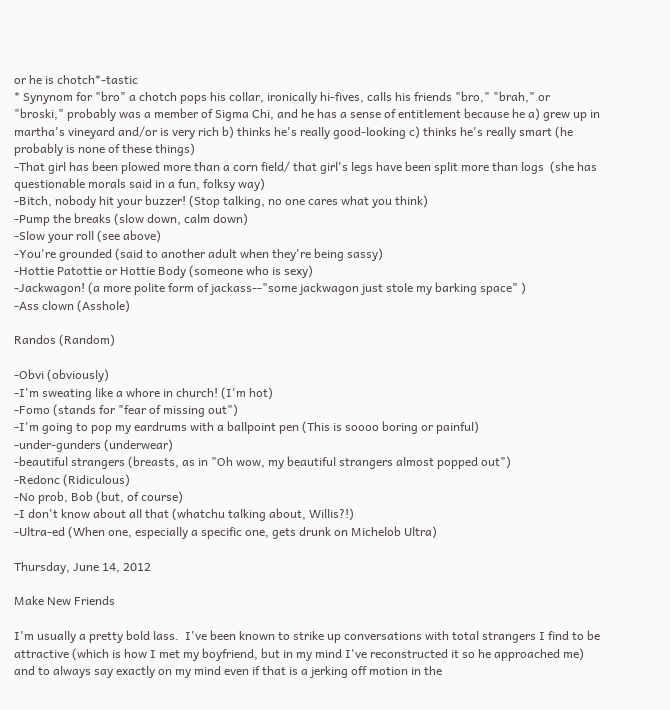or he is chotch*-tastic
* Synynom for "bro" a chotch pops his collar, ironically hi-fives, calls his friends "bro," "brah," or "broski," probably was a member of Sigma Chi, and he has a sense of entitlement because he a) grew up in martha's vineyard and/or is very rich b) thinks he's really good-looking c) thinks he's really smart (he probably is none of these things)
-That girl has been plowed more than a corn field/ that girl's legs have been split more than logs  (she has questionable morals said in a fun, folksy way)
-Bitch, nobody hit your buzzer! (Stop talking, no one cares what you think)
-Pump the breaks (slow down, calm down)
-Slow your roll (see above)
-You're grounded (said to another adult when they're being sassy)
-Hottie Patottie or Hottie Body (someone who is sexy)
-Jackwagon! (a more polite form of jackass--"some jackwagon just stole my barking space" )
-Ass clown (Asshole)

Randos (Random)

-Obvi (obviously)
-I'm sweating like a whore in church! (I'm hot)
-Fomo (stands for "fear of missing out")
-I'm going to pop my eardrums with a ballpoint pen (This is soooo boring or painful)
-under-gunders (underwear)
-beautiful strangers (breasts, as in "Oh wow, my beautiful strangers almost popped out")
-Redonc (Ridiculous)
-No prob, Bob (but, of course)
-I don't know about all that (whatchu talking about, Willis?!)
-Ultra-ed (When one, especially a specific one, gets drunk on Michelob Ultra)

Thursday, June 14, 2012

Make New Friends

I'm usually a pretty bold lass.  I've been known to strike up conversations with total strangers I find to be attractive (which is how I met my boyfriend, but in my mind I've reconstructed it so he approached me) and to always say exactly on my mind even if that is a jerking off motion in the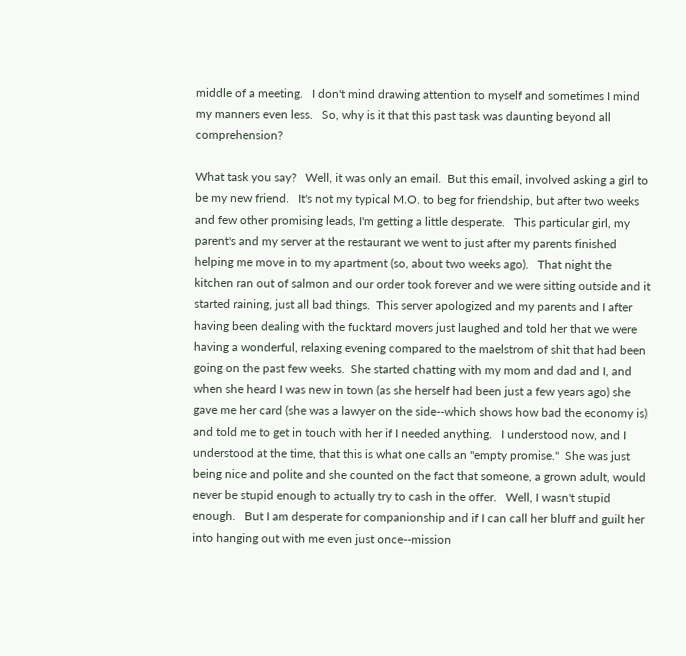middle of a meeting.   I don't mind drawing attention to myself and sometimes I mind my manners even less.   So, why is it that this past task was daunting beyond all comprehension?

What task you say?   Well, it was only an email.  But this email, involved asking a girl to be my new friend.   It's not my typical M.O. to beg for friendship, but after two weeks and few other promising leads, I'm getting a little desperate.   This particular girl, my parent's and my server at the restaurant we went to just after my parents finished helping me move in to my apartment (so, about two weeks ago).   That night the kitchen ran out of salmon and our order took forever and we were sitting outside and it started raining, just all bad things.  This server apologized and my parents and I after having been dealing with the fucktard movers just laughed and told her that we were having a wonderful, relaxing evening compared to the maelstrom of shit that had been going on the past few weeks.  She started chatting with my mom and dad and I, and when she heard I was new in town (as she herself had been just a few years ago) she gave me her card (she was a lawyer on the side--which shows how bad the economy is) and told me to get in touch with her if I needed anything.   I understood now, and I understood at the time, that this is what one calls an "empty promise."  She was just being nice and polite and she counted on the fact that someone, a grown adult, would never be stupid enough to actually try to cash in the offer.   Well, I wasn't stupid enough.   But I am desperate for companionship and if I can call her bluff and guilt her into hanging out with me even just once--mission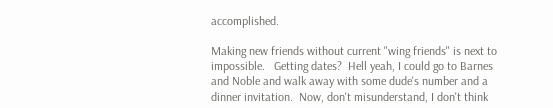accomplished.

Making new friends without current "wing friends" is next to impossible.   Getting dates?  Hell yeah, I could go to Barnes and Noble and walk away with some dude's number and a dinner invitation.  Now, don't misunderstand, I don't think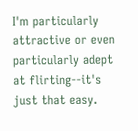I'm particularly attractive or even particularly adept at flirting--it's just that easy.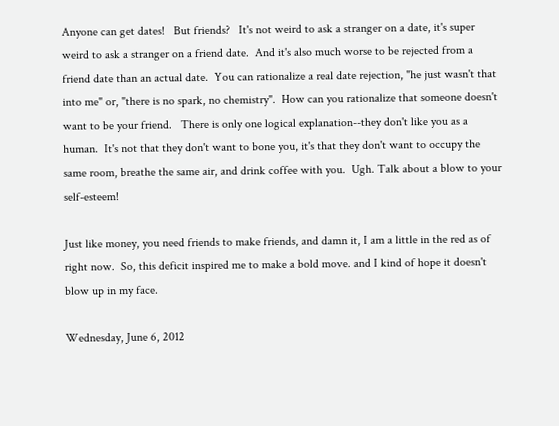Anyone can get dates!   But friends?   It's not weird to ask a stranger on a date, it's super weird to ask a stranger on a friend date.  And it's also much worse to be rejected from a friend date than an actual date.  You can rationalize a real date rejection, "he just wasn't that into me" or, "there is no spark, no chemistry".  How can you rationalize that someone doesn't want to be your friend.   There is only one logical explanation--they don't like you as a human.  It's not that they don't want to bone you, it's that they don't want to occupy the same room, breathe the same air, and drink coffee with you.  Ugh. Talk about a blow to your self-esteem!

Just like money, you need friends to make friends, and damn it, I am a little in the red as of right now.  So, this deficit inspired me to make a bold move. and I kind of hope it doesn't blow up in my face.

Wednesday, June 6, 2012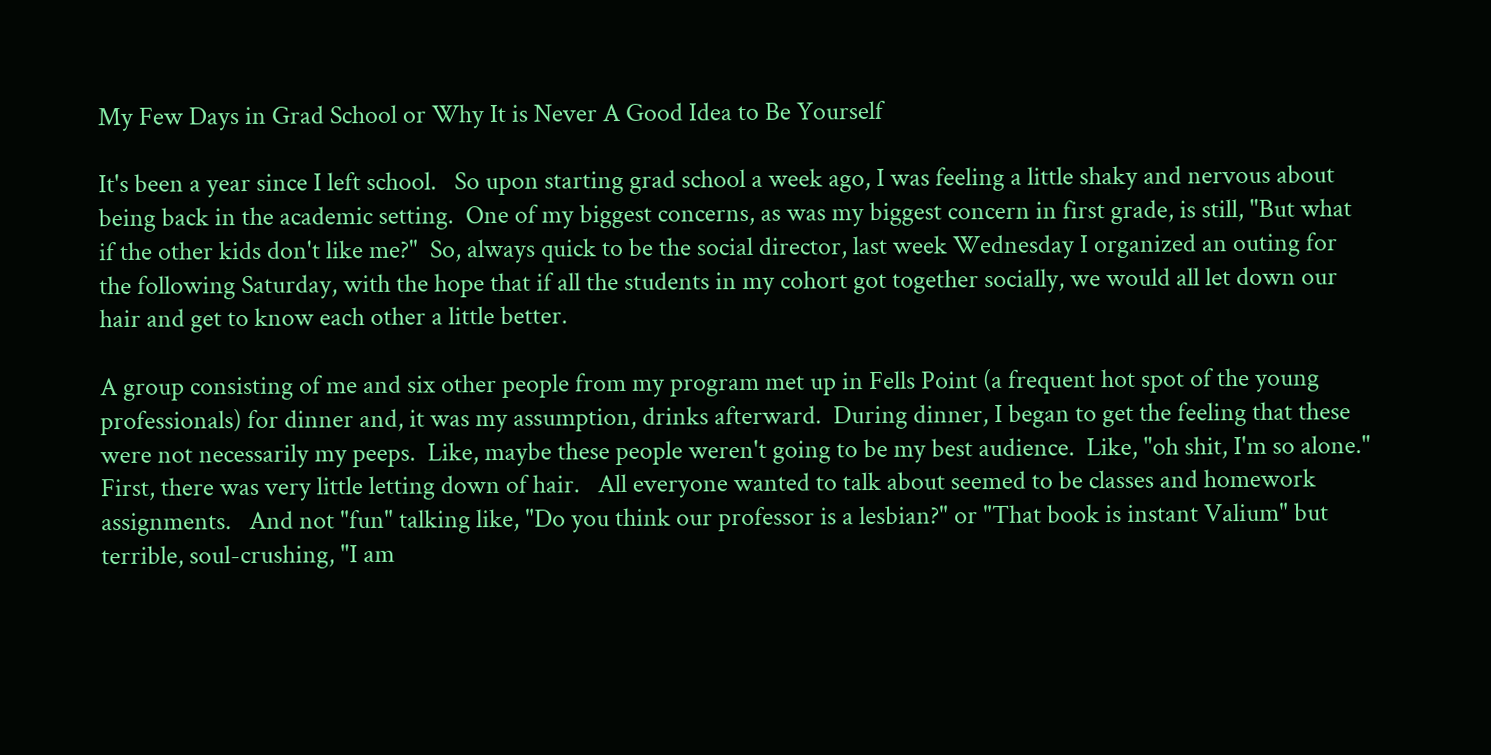My Few Days in Grad School or Why It is Never A Good Idea to Be Yourself

It's been a year since I left school.   So upon starting grad school a week ago, I was feeling a little shaky and nervous about being back in the academic setting.  One of my biggest concerns, as was my biggest concern in first grade, is still, "But what if the other kids don't like me?"  So, always quick to be the social director, last week Wednesday I organized an outing for the following Saturday, with the hope that if all the students in my cohort got together socially, we would all let down our hair and get to know each other a little better.

A group consisting of me and six other people from my program met up in Fells Point (a frequent hot spot of the young professionals) for dinner and, it was my assumption, drinks afterward.  During dinner, I began to get the feeling that these were not necessarily my peeps.  Like, maybe these people weren't going to be my best audience.  Like, "oh shit, I'm so alone."   First, there was very little letting down of hair.   All everyone wanted to talk about seemed to be classes and homework assignments.   And not "fun" talking like, "Do you think our professor is a lesbian?" or "That book is instant Valium" but terrible, soul-crushing, "I am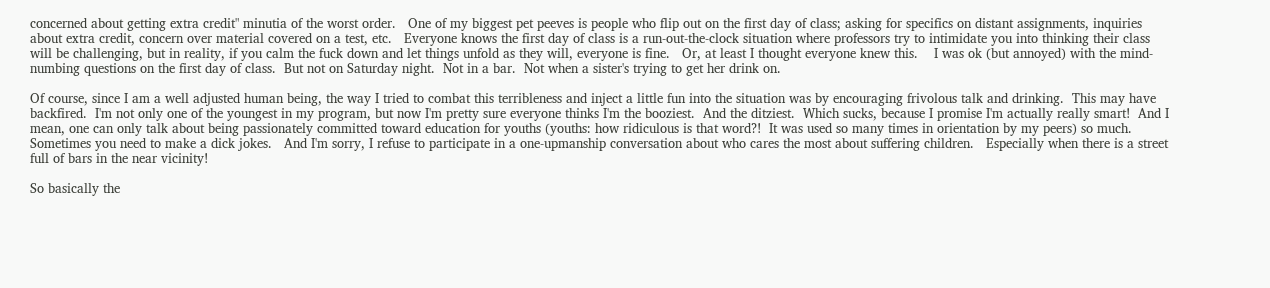concerned about getting extra credit" minutia of the worst order.   One of my biggest pet peeves is people who flip out on the first day of class; asking for specifics on distant assignments, inquiries about extra credit, concern over material covered on a test, etc.   Everyone knows the first day of class is a run-out-the-clock situation where professors try to intimidate you into thinking their class will be challenging, but in reality, if you calm the fuck down and let things unfold as they will, everyone is fine.   Or, at least I thought everyone knew this.    I was ok (but annoyed) with the mind-numbing questions on the first day of class.  But not on Saturday night.  Not in a bar.  Not when a sister's trying to get her drink on.

Of course, since I am a well adjusted human being, the way I tried to combat this terribleness and inject a little fun into the situation was by encouraging frivolous talk and drinking.  This may have backfired.  I'm not only one of the youngest in my program, but now I'm pretty sure everyone thinks I'm the booziest.  And the ditziest.  Which sucks, because I promise I'm actually really smart!  And I mean, one can only talk about being passionately committed toward education for youths (youths: how ridiculous is that word?!  It was used so many times in orientation by my peers) so much.   Sometimes you need to make a dick jokes.   And I'm sorry, I refuse to participate in a one-upmanship conversation about who cares the most about suffering children.   Especially when there is a street full of bars in the near vicinity!

So basically the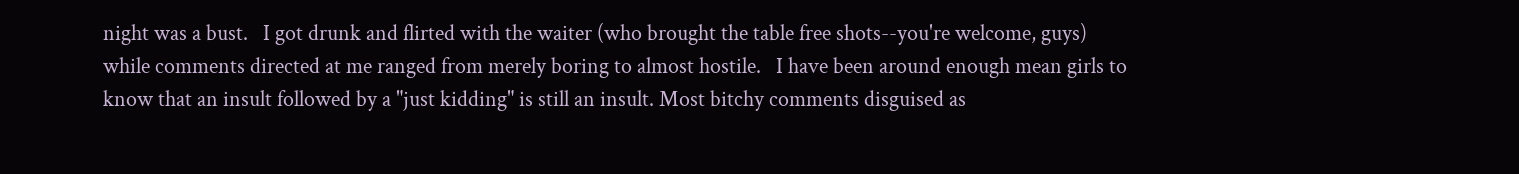night was a bust.   I got drunk and flirted with the waiter (who brought the table free shots--you're welcome, guys) while comments directed at me ranged from merely boring to almost hostile.   I have been around enough mean girls to know that an insult followed by a "just kidding" is still an insult. Most bitchy comments disguised as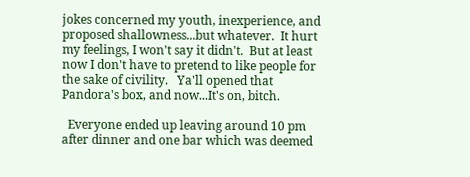jokes concerned my youth, inexperience, and proposed shallowness...but whatever.  It hurt my feelings, I won't say it didn't.  But at least now I don't have to pretend to like people for the sake of civility.   Ya'll opened that Pandora's box, and now...It's on, bitch.

  Everyone ended up leaving around 10 pm after dinner and one bar which was deemed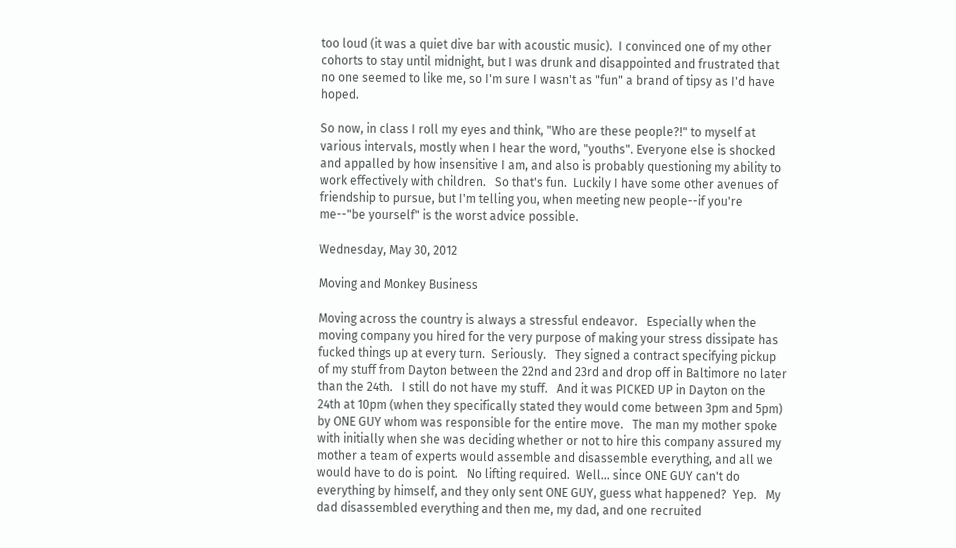too loud (it was a quiet dive bar with acoustic music).  I convinced one of my other cohorts to stay until midnight, but I was drunk and disappointed and frustrated that no one seemed to like me, so I'm sure I wasn't as "fun" a brand of tipsy as I'd have hoped.

So now, in class I roll my eyes and think, "Who are these people?!" to myself at various intervals, mostly when I hear the word, "youths". Everyone else is shocked and appalled by how insensitive I am, and also is probably questioning my ability to work effectively with children.   So that's fun.  Luckily I have some other avenues of friendship to pursue, but I'm telling you, when meeting new people--if you're me--"be yourself" is the worst advice possible.

Wednesday, May 30, 2012

Moving and Monkey Business

Moving across the country is always a stressful endeavor.   Especially when the moving company you hired for the very purpose of making your stress dissipate has fucked things up at every turn.  Seriously.   They signed a contract specifying pickup of my stuff from Dayton between the 22nd and 23rd and drop off in Baltimore no later than the 24th.   I still do not have my stuff.   And it was PICKED UP in Dayton on the 24th at 10pm (when they specifically stated they would come between 3pm and 5pm) by ONE GUY whom was responsible for the entire move.   The man my mother spoke with initially when she was deciding whether or not to hire this company assured my mother a team of experts would assemble and disassemble everything, and all we would have to do is point.   No lifting required.  Well... since ONE GUY can't do everything by himself, and they only sent ONE GUY, guess what happened?  Yep.   My dad disassembled everything and then me, my dad, and one recruited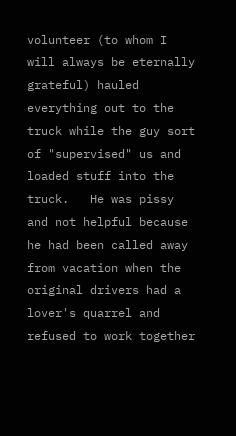volunteer (to whom I will always be eternally grateful) hauled everything out to the truck while the guy sort of "supervised" us and loaded stuff into the truck.   He was pissy and not helpful because he had been called away from vacation when the original drivers had a lover's quarrel and refused to work together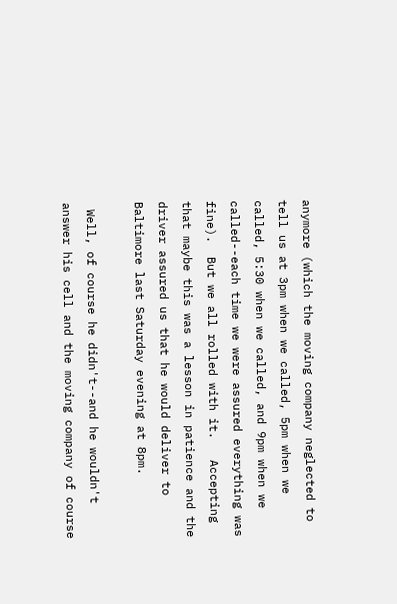anymore (which the moving company neglected to tell us at 3pm when we called, 5pm when we called, 5:30 when we called, and 9pm when we called--each time we were assured everything was fine).  But we all rolled with it.   Accepting that maybe this was a lesson in patience and the driver assured us that he would deliver to Baltimore last Saturday evening at 8pm.

 Well, of course he didn't--and he wouldn't answer his cell and the moving company of course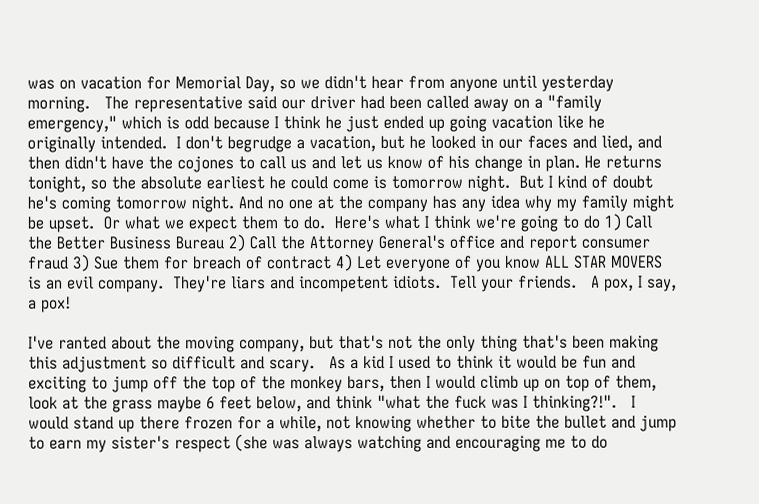was on vacation for Memorial Day, so we didn't hear from anyone until yesterday morning.   The representative said our driver had been called away on a "family emergency," which is odd because I think he just ended up going vacation like he originally intended.  I don't begrudge a vacation, but he looked in our faces and lied, and then didn't have the cojones to call us and let us know of his change in plan. He returns tonight, so the absolute earliest he could come is tomorrow night.  But I kind of doubt he's coming tomorrow night. And no one at the company has any idea why my family might be upset.  Or what we expect them to do.  Here's what I think we're going to do 1) Call the Better Business Bureau 2) Call the Attorney General's office and report consumer fraud 3) Sue them for breach of contract 4) Let everyone of you know ALL STAR MOVERS is an evil company.  They're liars and incompetent idiots.  Tell your friends.   A pox, I say, a pox!

I've ranted about the moving company, but that's not the only thing that's been making this adjustment so difficult and scary.   As a kid I used to think it would be fun and exciting to jump off the top of the monkey bars, then I would climb up on top of them, look at the grass maybe 6 feet below, and think "what the fuck was I thinking?!".   I would stand up there frozen for a while, not knowing whether to bite the bullet and jump to earn my sister's respect (she was always watching and encouraging me to do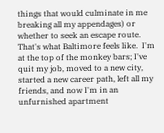things that would culminate in me breaking all my appendages) or whether to seek an escape route.   That's what Baltimore feels like.  I'm at the top of the monkey bars; I've quit my job, moved to a new city, started a new career path, left all my friends, and now I'm in an unfurnished apartment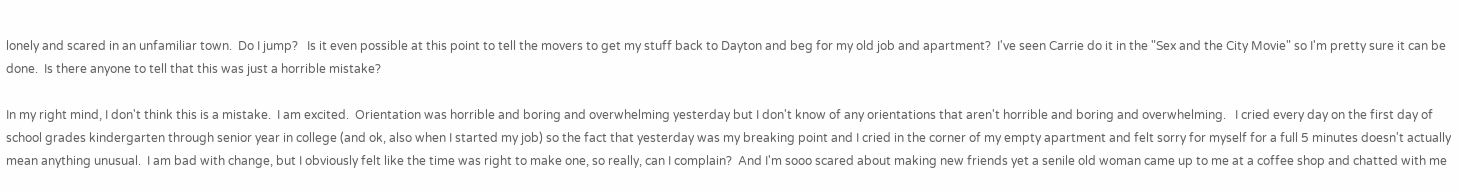lonely and scared in an unfamiliar town.  Do I jump?   Is it even possible at this point to tell the movers to get my stuff back to Dayton and beg for my old job and apartment?  I've seen Carrie do it in the "Sex and the City Movie" so I'm pretty sure it can be done.  Is there anyone to tell that this was just a horrible mistake?

In my right mind, I don't think this is a mistake.  I am excited.  Orientation was horrible and boring and overwhelming yesterday but I don't know of any orientations that aren't horrible and boring and overwhelming.   I cried every day on the first day of school grades kindergarten through senior year in college (and ok, also when I started my job) so the fact that yesterday was my breaking point and I cried in the corner of my empty apartment and felt sorry for myself for a full 5 minutes doesn't actually mean anything unusual.  I am bad with change, but I obviously felt like the time was right to make one, so really, can I complain?  And I'm sooo scared about making new friends yet a senile old woman came up to me at a coffee shop and chatted with me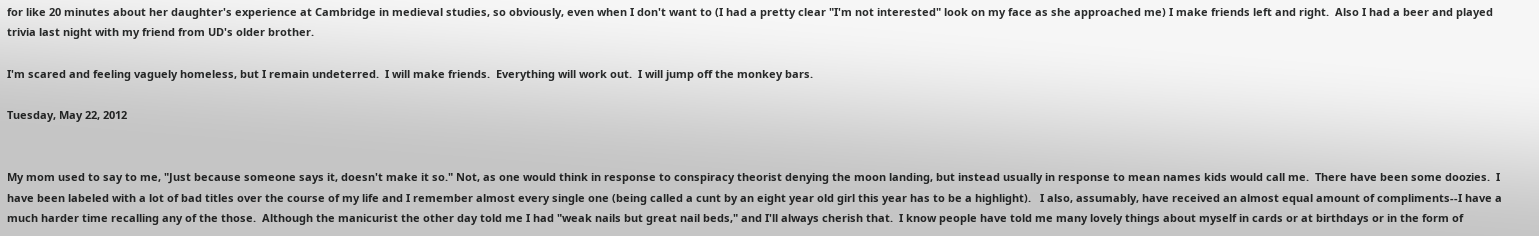for like 20 minutes about her daughter's experience at Cambridge in medieval studies, so obviously, even when I don't want to (I had a pretty clear "I'm not interested" look on my face as she approached me) I make friends left and right.  Also I had a beer and played trivia last night with my friend from UD's older brother.

I'm scared and feeling vaguely homeless, but I remain undeterred.  I will make friends.  Everything will work out.  I will jump off the monkey bars.

Tuesday, May 22, 2012


My mom used to say to me, "Just because someone says it, doesn't make it so." Not, as one would think in response to conspiracy theorist denying the moon landing, but instead usually in response to mean names kids would call me.  There have been some doozies.  I have been labeled with a lot of bad titles over the course of my life and I remember almost every single one (being called a cunt by an eight year old girl this year has to be a highlight).   I also, assumably, have received an almost equal amount of compliments--I have a much harder time recalling any of the those.  Although the manicurist the other day told me I had "weak nails but great nail beds," and I'll always cherish that.  I know people have told me many lovely things about myself in cards or at birthdays or in the form of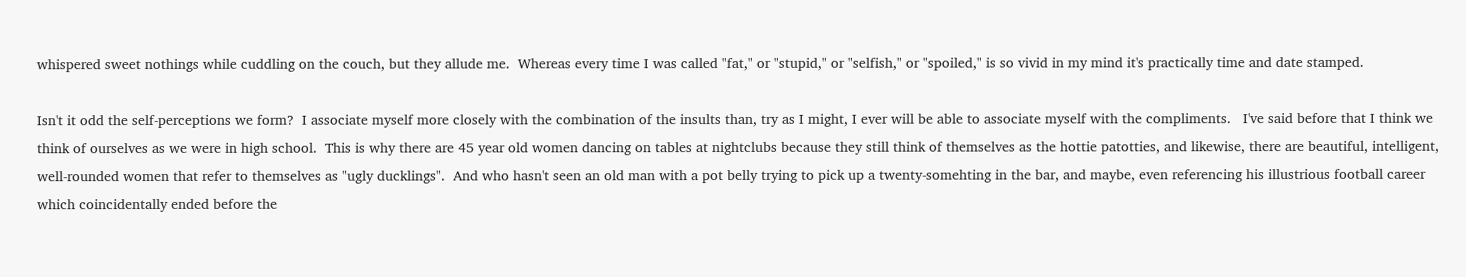whispered sweet nothings while cuddling on the couch, but they allude me.  Whereas every time I was called "fat," or "stupid," or "selfish," or "spoiled," is so vivid in my mind it's practically time and date stamped.

Isn't it odd the self-perceptions we form?  I associate myself more closely with the combination of the insults than, try as I might, I ever will be able to associate myself with the compliments.   I've said before that I think we think of ourselves as we were in high school.  This is why there are 45 year old women dancing on tables at nightclubs because they still think of themselves as the hottie patotties, and likewise, there are beautiful, intelligent, well-rounded women that refer to themselves as "ugly ducklings".  And who hasn't seen an old man with a pot belly trying to pick up a twenty-somehting in the bar, and maybe, even referencing his illustrious football career which coincidentally ended before the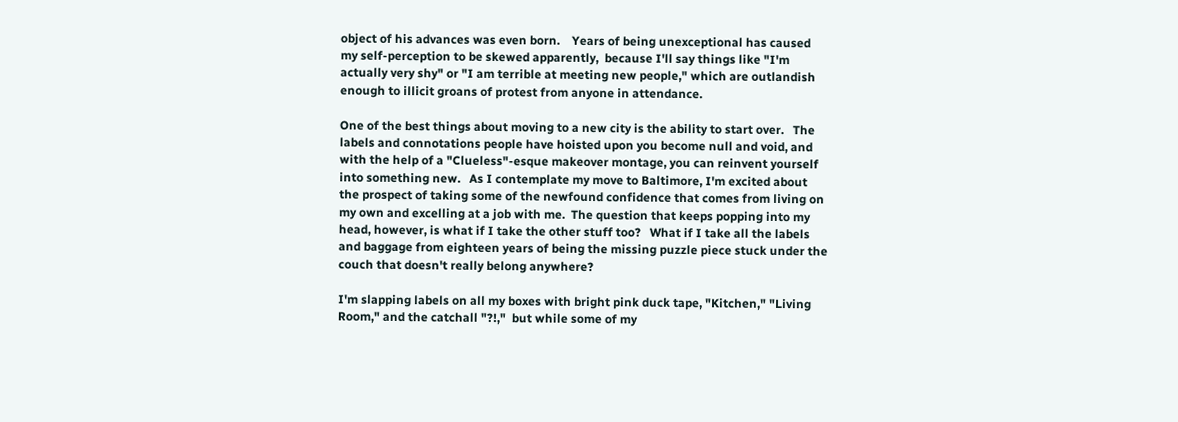object of his advances was even born.    Years of being unexceptional has caused my self-perception to be skewed apparently,  because I'll say things like "I'm actually very shy" or "I am terrible at meeting new people," which are outlandish enough to illicit groans of protest from anyone in attendance.

One of the best things about moving to a new city is the ability to start over.   The labels and connotations people have hoisted upon you become null and void, and with the help of a "Clueless"-esque makeover montage, you can reinvent yourself into something new.   As I contemplate my move to Baltimore, I'm excited about the prospect of taking some of the newfound confidence that comes from living on my own and excelling at a job with me.  The question that keeps popping into my head, however, is what if I take the other stuff too?   What if I take all the labels and baggage from eighteen years of being the missing puzzle piece stuck under the couch that doesn't really belong anywhere?

I'm slapping labels on all my boxes with bright pink duck tape, "Kitchen," "Living Room," and the catchall "?!,"  but while some of my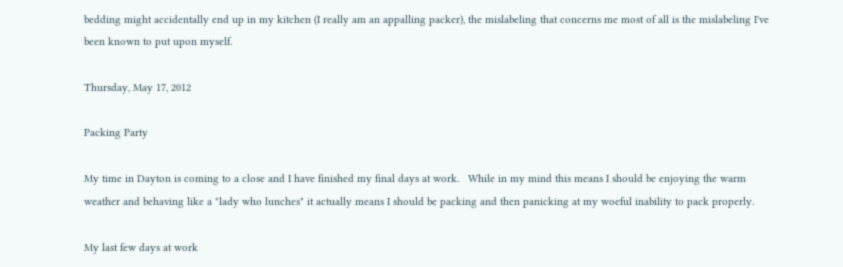bedding might accidentally end up in my kitchen (I really am an appalling packer), the mislabeling that concerns me most of all is the mislabeling I've been known to put upon myself.

Thursday, May 17, 2012

Packing Party

My time in Dayton is coming to a close and I have finished my final days at work.   While in my mind this means I should be enjoying the warm weather and behaving like a "lady who lunches" it actually means I should be packing and then panicking at my woeful inability to pack properly.

My last few days at work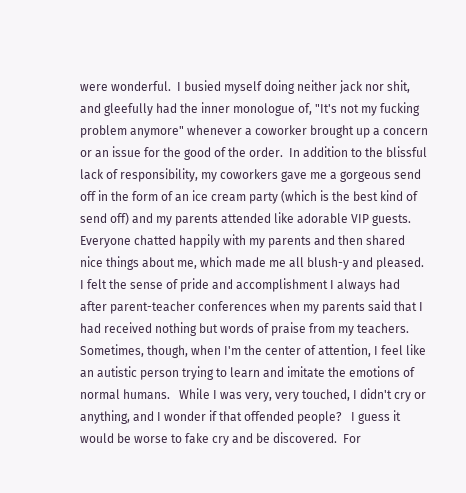were wonderful.  I busied myself doing neither jack nor shit, and gleefully had the inner monologue of, "It's not my fucking problem anymore" whenever a coworker brought up a concern or an issue for the good of the order.  In addition to the blissful lack of responsibility, my coworkers gave me a gorgeous send off in the form of an ice cream party (which is the best kind of send off) and my parents attended like adorable VIP guests.   Everyone chatted happily with my parents and then shared nice things about me, which made me all blush-y and pleased.   I felt the sense of pride and accomplishment I always had after parent-teacher conferences when my parents said that I had received nothing but words of praise from my teachers.  Sometimes, though, when I'm the center of attention, I feel like an autistic person trying to learn and imitate the emotions of normal humans.   While I was very, very touched, I didn't cry or anything, and I wonder if that offended people?   I guess it would be worse to fake cry and be discovered.  For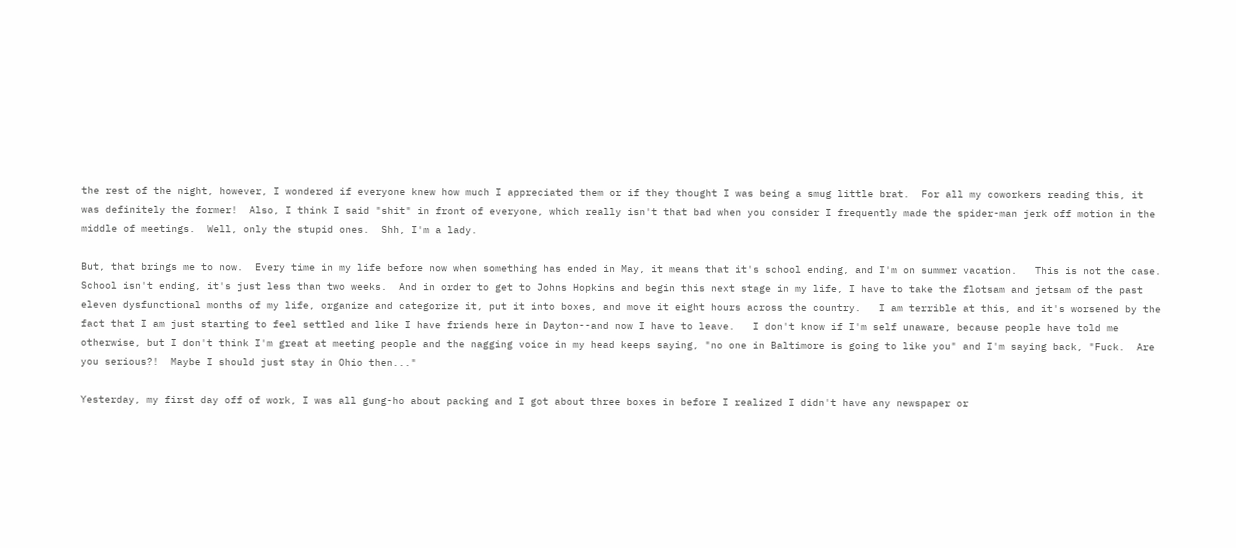the rest of the night, however, I wondered if everyone knew how much I appreciated them or if they thought I was being a smug little brat.  For all my coworkers reading this, it was definitely the former!  Also, I think I said "shit" in front of everyone, which really isn't that bad when you consider I frequently made the spider-man jerk off motion in the middle of meetings.  Well, only the stupid ones.  Shh, I'm a lady.

But, that brings me to now.  Every time in my life before now when something has ended in May, it means that it's school ending, and I'm on summer vacation.   This is not the case.  School isn't ending, it's just less than two weeks.  And in order to get to Johns Hopkins and begin this next stage in my life, I have to take the flotsam and jetsam of the past eleven dysfunctional months of my life, organize and categorize it, put it into boxes, and move it eight hours across the country.   I am terrible at this, and it's worsened by the fact that I am just starting to feel settled and like I have friends here in Dayton--and now I have to leave.   I don't know if I'm self unaware, because people have told me otherwise, but I don't think I'm great at meeting people and the nagging voice in my head keeps saying, "no one in Baltimore is going to like you" and I'm saying back, "Fuck.  Are you serious?!  Maybe I should just stay in Ohio then..."

Yesterday, my first day off of work, I was all gung-ho about packing and I got about three boxes in before I realized I didn't have any newspaper or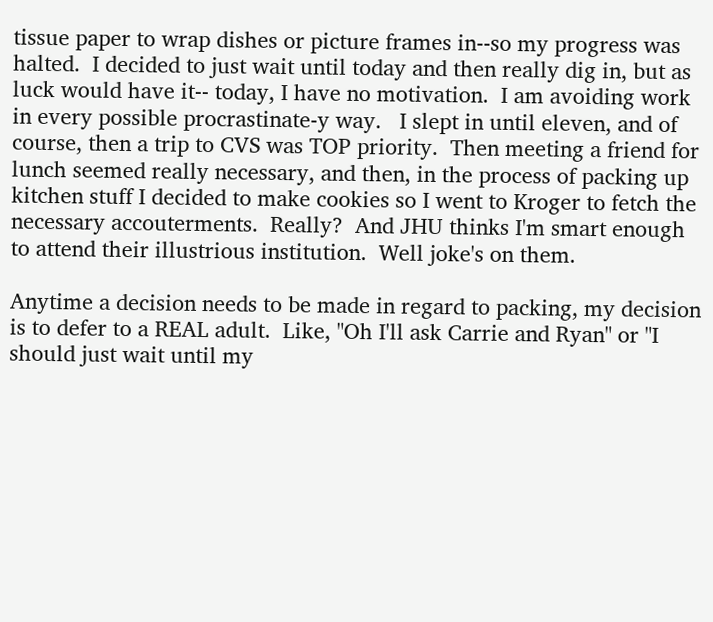tissue paper to wrap dishes or picture frames in--so my progress was halted.  I decided to just wait until today and then really dig in, but as luck would have it-- today, I have no motivation.  I am avoiding work in every possible procrastinate-y way.   I slept in until eleven, and of course, then a trip to CVS was TOP priority.  Then meeting a friend for lunch seemed really necessary, and then, in the process of packing up kitchen stuff I decided to make cookies so I went to Kroger to fetch the necessary accouterments.  Really?  And JHU thinks I'm smart enough to attend their illustrious institution.  Well joke's on them.

Anytime a decision needs to be made in regard to packing, my decision is to defer to a REAL adult.  Like, "Oh I'll ask Carrie and Ryan" or "I should just wait until my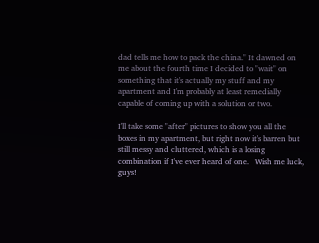dad tells me how to pack the china." It dawned on me about the fourth time I decided to "wait" on something that it's actually my stuff and my apartment and I'm probably at least remedially capable of coming up with a solution or two.

I'll take some "after" pictures to show you all the boxes in my apartment, but right now it's barren but still messy and cluttered, which is a losing combination if I've ever heard of one.   Wish me luck, guys!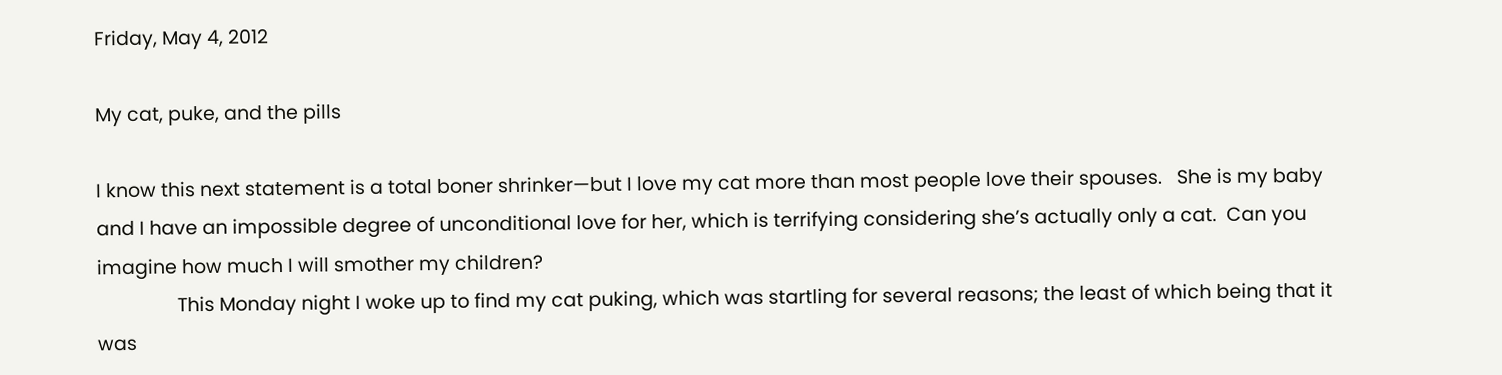Friday, May 4, 2012

My cat, puke, and the pills

I know this next statement is a total boner shrinker—but I love my cat more than most people love their spouses.   She is my baby and I have an impossible degree of unconditional love for her, which is terrifying considering she’s actually only a cat.  Can you imagine how much I will smother my children?
                This Monday night I woke up to find my cat puking, which was startling for several reasons; the least of which being that it was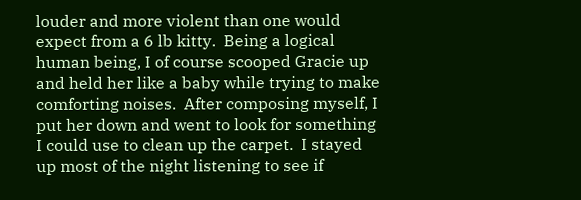louder and more violent than one would expect from a 6 lb kitty.  Being a logical human being, I of course scooped Gracie up and held her like a baby while trying to make comforting noises.  After composing myself, I put her down and went to look for something I could use to clean up the carpet.  I stayed up most of the night listening to see if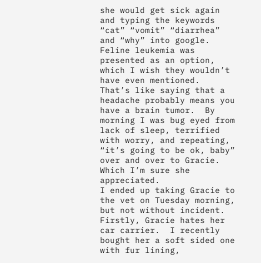she would get sick again and typing the keywords “cat” “vomit” “diarrhea” and “why” into google.  Feline leukemia was presented as an option, which I wish they wouldn’t have even mentioned.  That’s like saying that a headache probably means you have a brain tumor.  By morning I was bug eyed from lack of sleep, terrified with worry, and repeating, “it’s going to be ok, baby” over and over to Gracie.  Which I’m sure she appreciated.
I ended up taking Gracie to the vet on Tuesday morning, but not without incident.  Firstly, Gracie hates her car carrier.  I recently bought her a soft sided one with fur lining,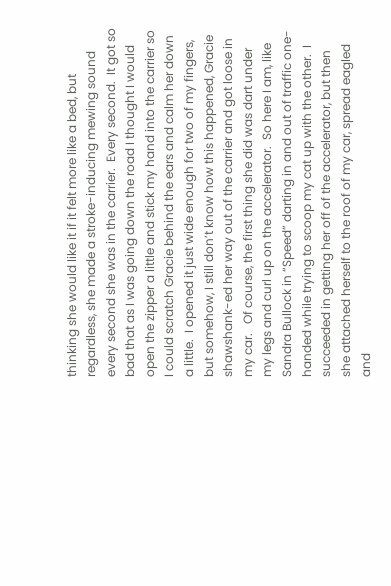thinking she would like it if it felt more like a bed, but regardless, she made a stroke-inducing mewing sound every second she was in the carrier.  Every second.  It got so bad that as I was going down the road I thought I would open the zipper a little and stick my hand into the carrier so I could scratch Gracie behind the ears and calm her down a little.  I opened it just wide enough for two of my fingers, but somehow, I still don’t know how this happened, Gracie shawshank-ed her way out of the carrier and got loose in my car.   Of course, the first thing she did was dart under my legs and curl up on the accelerator.  So here I am, like Sandra Bullock in “Speed” darting in and out of traffic one-handed while trying to scoop my cat up with the other.  I succeeded in getting her off of the accelerator, but then she attached herself to the roof of my car, spread eagled and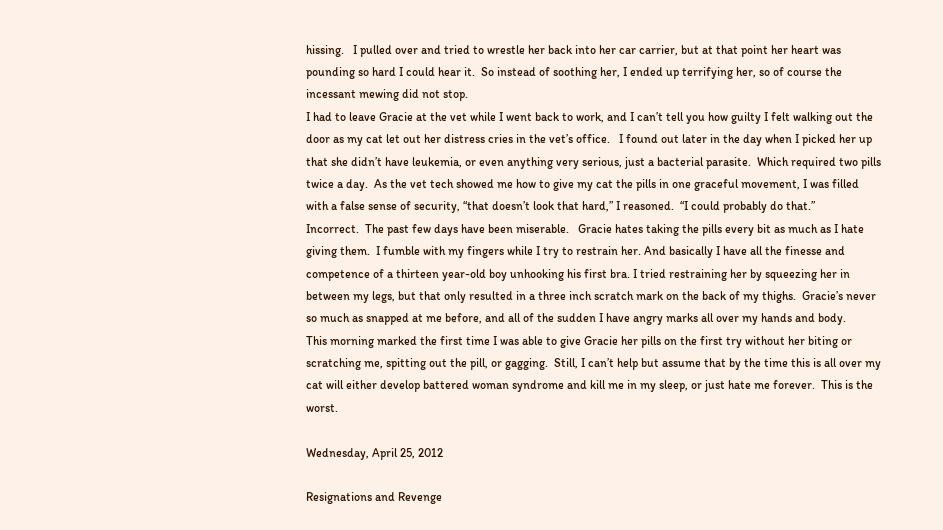hissing.   I pulled over and tried to wrestle her back into her car carrier, but at that point her heart was pounding so hard I could hear it.  So instead of soothing her, I ended up terrifying her, so of course the incessant mewing did not stop.
I had to leave Gracie at the vet while I went back to work, and I can’t tell you how guilty I felt walking out the door as my cat let out her distress cries in the vet’s office.   I found out later in the day when I picked her up that she didn’t have leukemia, or even anything very serious, just a bacterial parasite.  Which required two pills twice a day.  As the vet tech showed me how to give my cat the pills in one graceful movement, I was filled with a false sense of security, “that doesn’t look that hard,” I reasoned.  “I could probably do that.”
Incorrect.  The past few days have been miserable.   Gracie hates taking the pills every bit as much as I hate giving them.  I fumble with my fingers while I try to restrain her. And basically I have all the finesse and competence of a thirteen year-old boy unhooking his first bra. I tried restraining her by squeezing her in between my legs, but that only resulted in a three inch scratch mark on the back of my thighs.  Gracie’s never so much as snapped at me before, and all of the sudden I have angry marks all over my hands and body.
This morning marked the first time I was able to give Gracie her pills on the first try without her biting or scratching me, spitting out the pill, or gagging.  Still, I can’t help but assume that by the time this is all over my cat will either develop battered woman syndrome and kill me in my sleep, or just hate me forever.  This is the worst.

Wednesday, April 25, 2012

Resignations and Revenge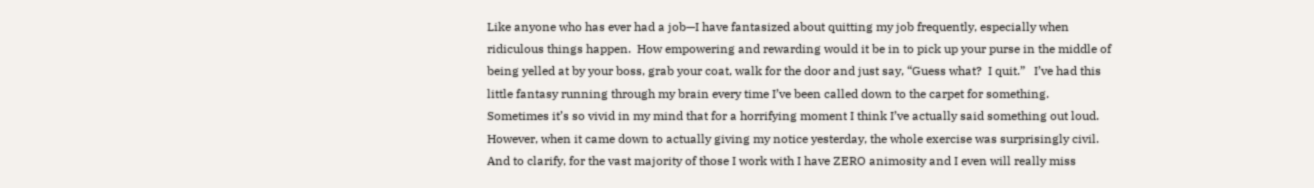Like anyone who has ever had a job—I have fantasized about quitting my job frequently, especially when ridiculous things happen.  How empowering and rewarding would it be in to pick up your purse in the middle of being yelled at by your boss, grab your coat, walk for the door and just say, “Guess what?  I quit.”   I’ve had this little fantasy running through my brain every time I’ve been called down to the carpet for something.   Sometimes it’s so vivid in my mind that for a horrifying moment I think I’ve actually said something out loud.
However, when it came down to actually giving my notice yesterday, the whole exercise was surprisingly civil. And to clarify, for the vast majority of those I work with I have ZERO animosity and I even will really miss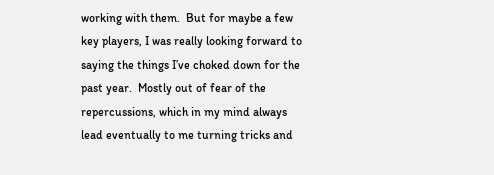working with them.  But for maybe a few key players, I was really looking forward to saying the things I’ve choked down for the past year.  Mostly out of fear of the repercussions, which in my mind always lead eventually to me turning tricks and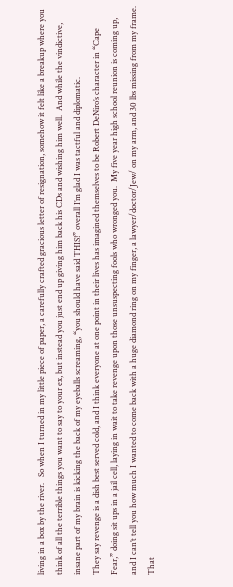living in a box by the river.   So when I turned in my little piece of paper, a carefully crafted gracious letter of resignation, somehow it felt like a breakup where you think of all the terrible things you want to say to your ex, but instead you just end up giving him back his CDs and wishing him well.  And while the vindictive, insane part of my brain is kicking the back of my eyeballs screaming, “you should have said THIS!” overall I’m glad I was tactful and diplomatic.
They say revenge is a dish best served cold, and I think everyone at one point in their lives has imagined themselves to be Robert DeNiro’s character in “Cape Fear,” doing sit ups in a jail cell, laying in wait to take revenge upon those unsuspecting fools who wronged you.  My five year high school reunion is coming up, and I can’t tell you how much I wanted to come back with a huge diamond ring on my finger, a lawyer/doctor/Jew/ on my arm, and 30 lbs missing from my frame.   That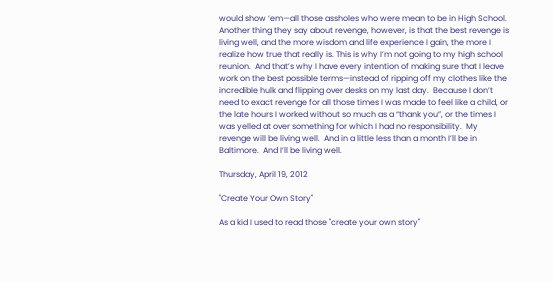would show ‘em—all those assholes who were mean to be in High School.
Another thing they say about revenge, however, is that the best revenge is living well, and the more wisdom and life experience I gain, the more I realize how true that really is. This is why I’m not going to my high school reunion.  And that’s why I have every intention of making sure that I leave work on the best possible terms—instead of ripping off my clothes like the incredible hulk and flipping over desks on my last day.  Because I don’t need to exact revenge for all those times I was made to feel like a child, or the late hours I worked without so much as a “thank you”, or the times I was yelled at over something for which I had no responsibility.  My revenge will be living well.  And in a little less than a month I’ll be in Baltimore.  And I’ll be living well.

Thursday, April 19, 2012

"Create Your Own Story"

As a kid I used to read those "create your own story"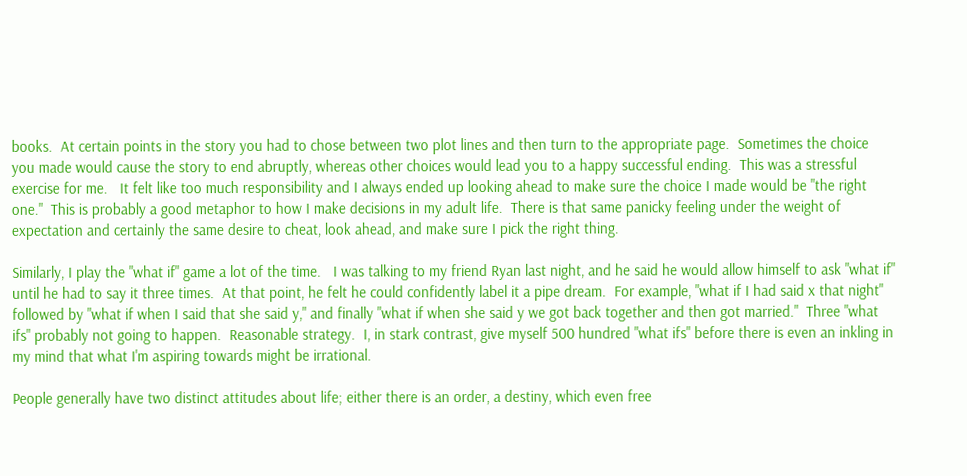books.  At certain points in the story you had to chose between two plot lines and then turn to the appropriate page.  Sometimes the choice you made would cause the story to end abruptly, whereas other choices would lead you to a happy successful ending.  This was a stressful exercise for me.   It felt like too much responsibility and I always ended up looking ahead to make sure the choice I made would be "the right one."  This is probably a good metaphor to how I make decisions in my adult life.  There is that same panicky feeling under the weight of expectation and certainly the same desire to cheat, look ahead, and make sure I pick the right thing.

Similarly, I play the "what if" game a lot of the time.   I was talking to my friend Ryan last night, and he said he would allow himself to ask "what if" until he had to say it three times.  At that point, he felt he could confidently label it a pipe dream.  For example, "what if I had said x that night" followed by "what if when I said that she said y," and finally "what if when she said y we got back together and then got married."  Three "what ifs" probably not going to happen.  Reasonable strategy.  I, in stark contrast, give myself 500 hundred "what ifs" before there is even an inkling in my mind that what I'm aspiring towards might be irrational.

People generally have two distinct attitudes about life; either there is an order, a destiny, which even free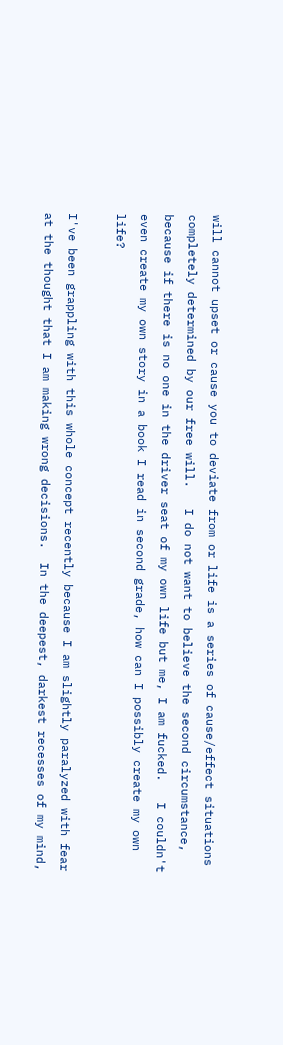will cannot upset or cause you to deviate from or life is a series of cause/effect situations completely determined by our free will.   I do not want to believe the second circumstance, because if there is no one in the driver seat of my own life but me, I am fucked.   I couldn't even create my own story in a book I read in second grade, how can I possibly create my own life?

I've been grappling with this whole concept recently because I am slightly paralyzed with fear at the thought that I am making wrong decisions.  In the deepest, darkest recesses of my mind,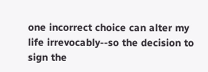one incorrect choice can alter my life irrevocably--so the decision to sign the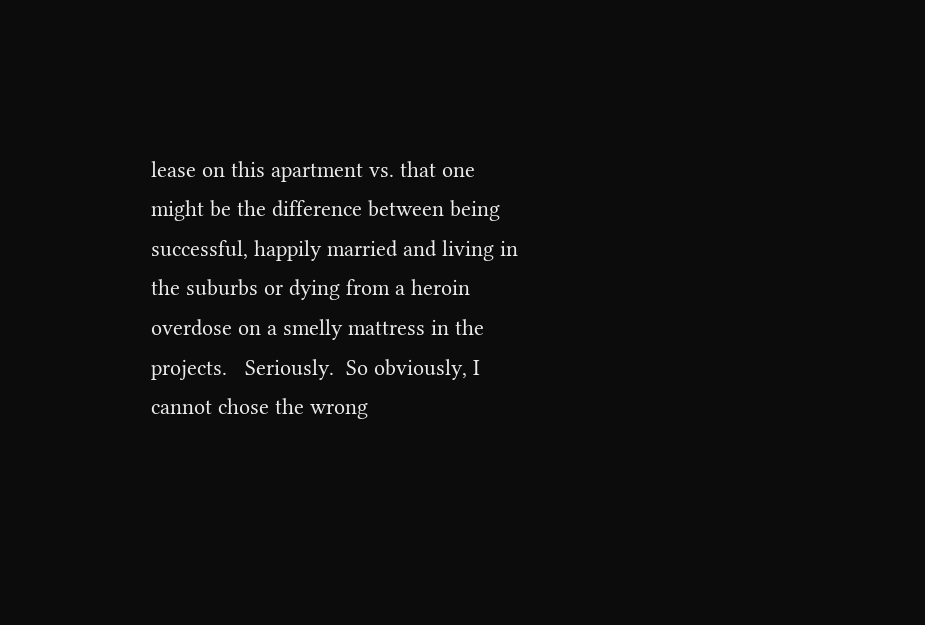lease on this apartment vs. that one might be the difference between being successful, happily married and living in the suburbs or dying from a heroin overdose on a smelly mattress in the projects.   Seriously.  So obviously, I cannot chose the wrong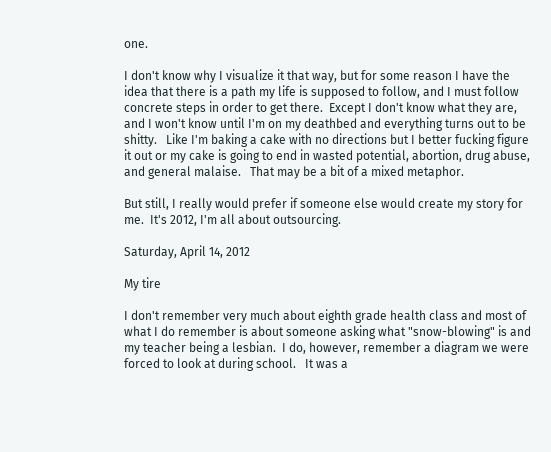one.

I don't know why I visualize it that way, but for some reason I have the idea that there is a path my life is supposed to follow, and I must follow concrete steps in order to get there.  Except I don't know what they are, and I won't know until I'm on my deathbed and everything turns out to be shitty.   Like I'm baking a cake with no directions but I better fucking figure it out or my cake is going to end in wasted potential, abortion, drug abuse, and general malaise.   That may be a bit of a mixed metaphor.

But still, I really would prefer if someone else would create my story for me.  It's 2012, I'm all about outsourcing.

Saturday, April 14, 2012

My tire

I don't remember very much about eighth grade health class and most of what I do remember is about someone asking what "snow-blowing" is and my teacher being a lesbian.  I do, however, remember a diagram we were forced to look at during school.   It was a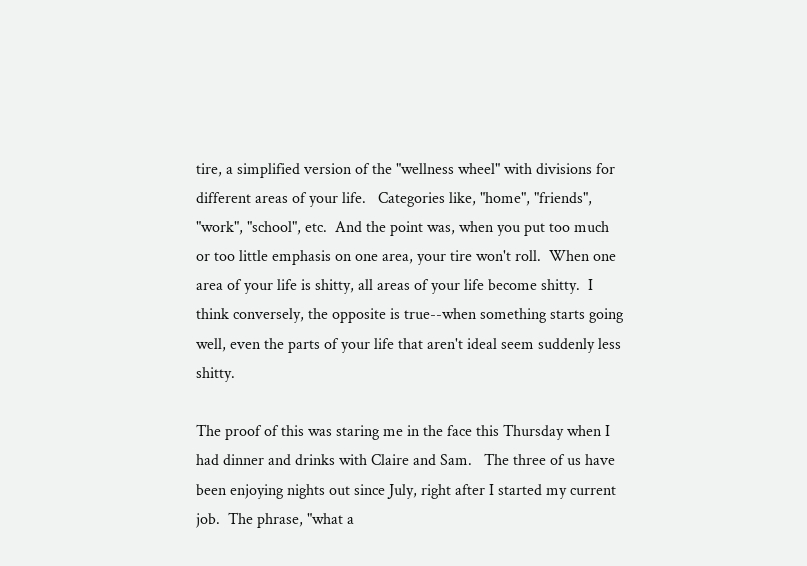tire, a simplified version of the "wellness wheel" with divisions for different areas of your life.   Categories like, "home", "friends", "work", "school", etc.  And the point was, when you put too much or too little emphasis on one area, your tire won't roll.  When one area of your life is shitty, all areas of your life become shitty.  I think conversely, the opposite is true--when something starts going well, even the parts of your life that aren't ideal seem suddenly less shitty.

The proof of this was staring me in the face this Thursday when I had dinner and drinks with Claire and Sam.   The three of us have been enjoying nights out since July, right after I started my current job.  The phrase, "what a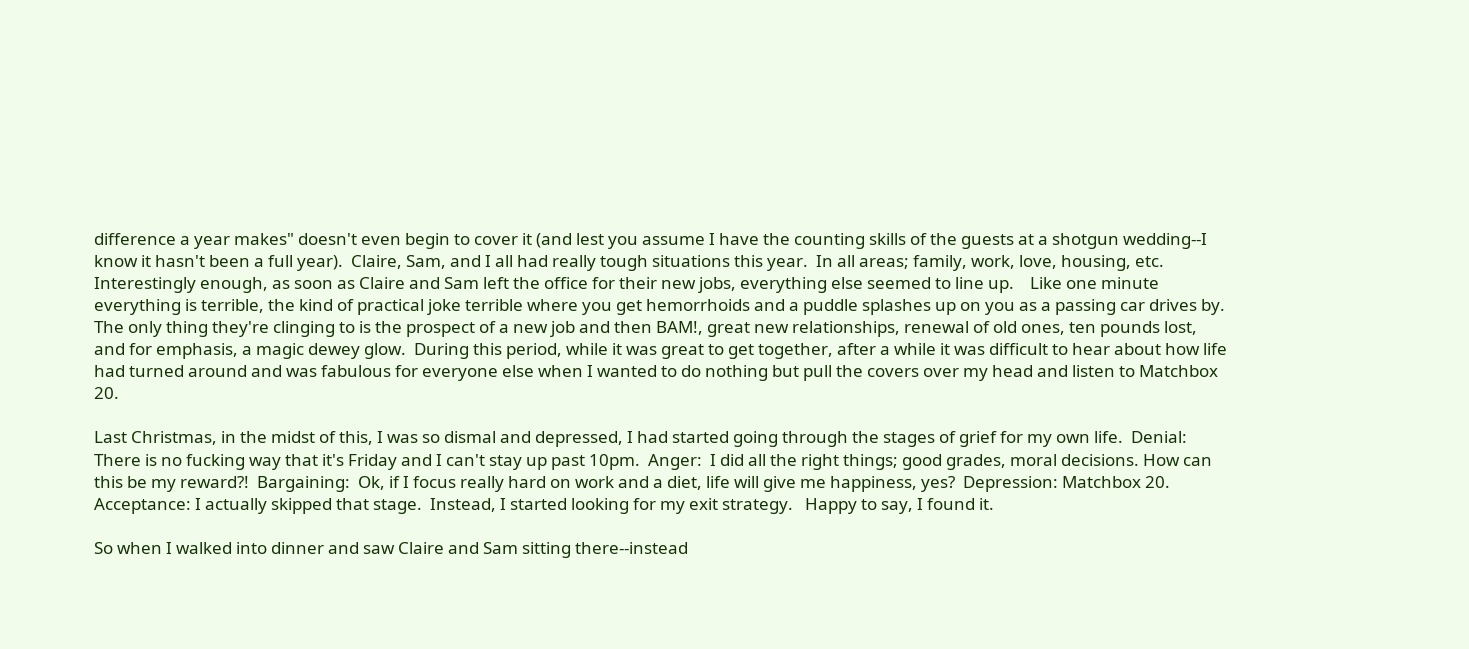difference a year makes" doesn't even begin to cover it (and lest you assume I have the counting skills of the guests at a shotgun wedding--I know it hasn't been a full year).  Claire, Sam, and I all had really tough situations this year.  In all areas; family, work, love, housing, etc.   Interestingly enough, as soon as Claire and Sam left the office for their new jobs, everything else seemed to line up.    Like one minute everything is terrible, the kind of practical joke terrible where you get hemorrhoids and a puddle splashes up on you as a passing car drives by.  The only thing they're clinging to is the prospect of a new job and then BAM!, great new relationships, renewal of old ones, ten pounds lost, and for emphasis, a magic dewey glow.  During this period, while it was great to get together, after a while it was difficult to hear about how life had turned around and was fabulous for everyone else when I wanted to do nothing but pull the covers over my head and listen to Matchbox 20.

Last Christmas, in the midst of this, I was so dismal and depressed, I had started going through the stages of grief for my own life.  Denial:  There is no fucking way that it's Friday and I can't stay up past 10pm.  Anger:  I did all the right things; good grades, moral decisions. How can this be my reward?!  Bargaining:  Ok, if I focus really hard on work and a diet, life will give me happiness, yes?  Depression: Matchbox 20. Acceptance: I actually skipped that stage.  Instead, I started looking for my exit strategy.   Happy to say, I found it.

So when I walked into dinner and saw Claire and Sam sitting there--instead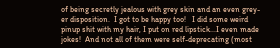of being secretly jealous with grey skin and an even grey-er disposition.  I got to be happy too!   I did some weird pinup shit with my hair, I put on red lipstick...I even made jokes!  And not all of them were self-deprecating (most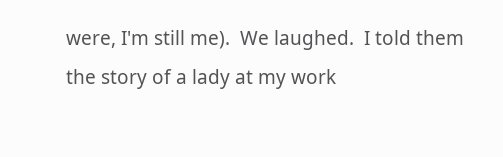were, I'm still me).  We laughed.  I told them the story of a lady at my work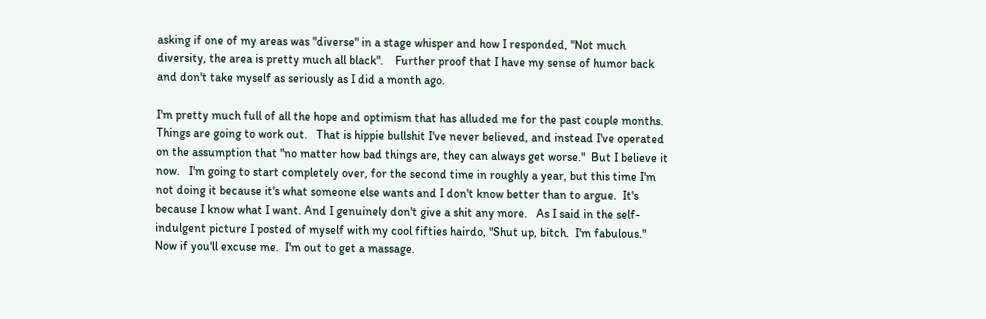asking if one of my areas was "diverse" in a stage whisper and how I responded, "Not much diversity, the area is pretty much all black".    Further proof that I have my sense of humor back and don't take myself as seriously as I did a month ago.

I'm pretty much full of all the hope and optimism that has alluded me for the past couple months. Things are going to work out.   That is hippie bullshit I've never believed, and instead I've operated on the assumption that "no matter how bad things are, they can always get worse."  But I believe it now.   I'm going to start completely over, for the second time in roughly a year, but this time I'm not doing it because it's what someone else wants and I don't know better than to argue.  It's because I know what I want. And I genuinely don't give a shit any more.   As I said in the self-indulgent picture I posted of myself with my cool fifties hairdo, "Shut up, bitch.  I'm fabulous." Now if you'll excuse me.  I'm out to get a massage.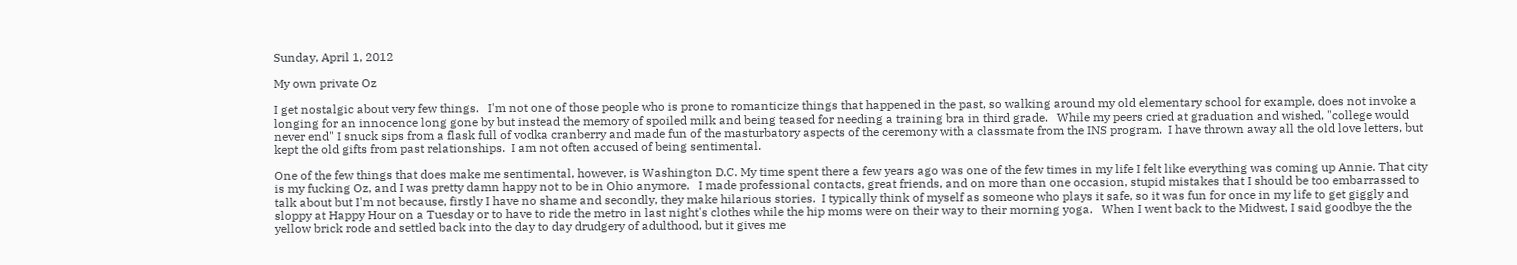Sunday, April 1, 2012

My own private Oz

I get nostalgic about very few things.   I'm not one of those people who is prone to romanticize things that happened in the past, so walking around my old elementary school for example, does not invoke a longing for an innocence long gone by but instead the memory of spoiled milk and being teased for needing a training bra in third grade.   While my peers cried at graduation and wished, "college would never end" I snuck sips from a flask full of vodka cranberry and made fun of the masturbatory aspects of the ceremony with a classmate from the INS program.  I have thrown away all the old love letters, but kept the old gifts from past relationships.  I am not often accused of being sentimental.

One of the few things that does make me sentimental, however, is Washington D.C. My time spent there a few years ago was one of the few times in my life I felt like everything was coming up Annie. That city is my fucking Oz, and I was pretty damn happy not to be in Ohio anymore.   I made professional contacts, great friends, and on more than one occasion, stupid mistakes that I should be too embarrassed to talk about but I'm not because, firstly I have no shame and secondly, they make hilarious stories.  I typically think of myself as someone who plays it safe, so it was fun for once in my life to get giggly and sloppy at Happy Hour on a Tuesday or to have to ride the metro in last night's clothes while the hip moms were on their way to their morning yoga.   When I went back to the Midwest, I said goodbye the the yellow brick rode and settled back into the day to day drudgery of adulthood, but it gives me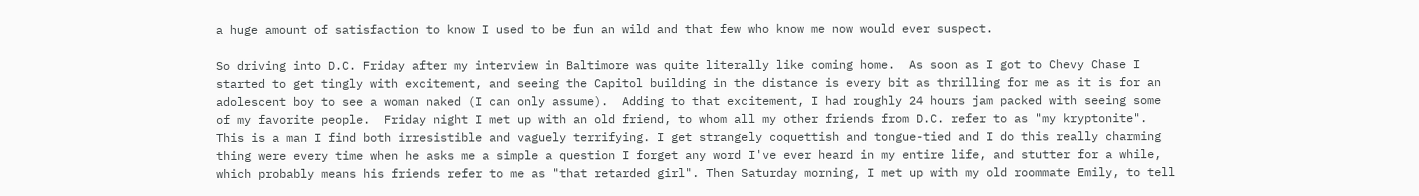a huge amount of satisfaction to know I used to be fun an wild and that few who know me now would ever suspect.

So driving into D.C. Friday after my interview in Baltimore was quite literally like coming home.  As soon as I got to Chevy Chase I started to get tingly with excitement, and seeing the Capitol building in the distance is every bit as thrilling for me as it is for an adolescent boy to see a woman naked (I can only assume).  Adding to that excitement, I had roughly 24 hours jam packed with seeing some of my favorite people.  Friday night I met up with an old friend, to whom all my other friends from D.C. refer to as "my kryptonite".  This is a man I find both irresistible and vaguely terrifying. I get strangely coquettish and tongue-tied and I do this really charming thing were every time when he asks me a simple a question I forget any word I've ever heard in my entire life, and stutter for a while, which probably means his friends refer to me as "that retarded girl". Then Saturday morning, I met up with my old roommate Emily, to tell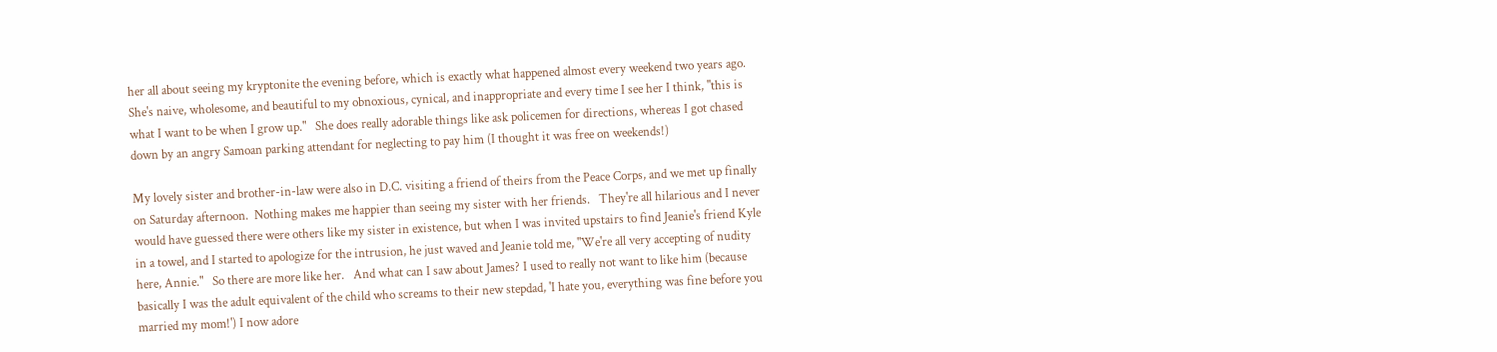her all about seeing my kryptonite the evening before, which is exactly what happened almost every weekend two years ago.  She's naive, wholesome, and beautiful to my obnoxious, cynical, and inappropriate and every time I see her I think, "this is what I want to be when I grow up."   She does really adorable things like ask policemen for directions, whereas I got chased down by an angry Samoan parking attendant for neglecting to pay him (I thought it was free on weekends!)

My lovely sister and brother-in-law were also in D.C. visiting a friend of theirs from the Peace Corps, and we met up finally on Saturday afternoon.  Nothing makes me happier than seeing my sister with her friends.   They're all hilarious and I never would have guessed there were others like my sister in existence, but when I was invited upstairs to find Jeanie's friend Kyle in a towel, and I started to apologize for the intrusion, he just waved and Jeanie told me, "We're all very accepting of nudity here, Annie."   So there are more like her.   And what can I saw about James? I used to really not want to like him (because basically I was the adult equivalent of the child who screams to their new stepdad, 'I hate you, everything was fine before you married my mom!') I now adore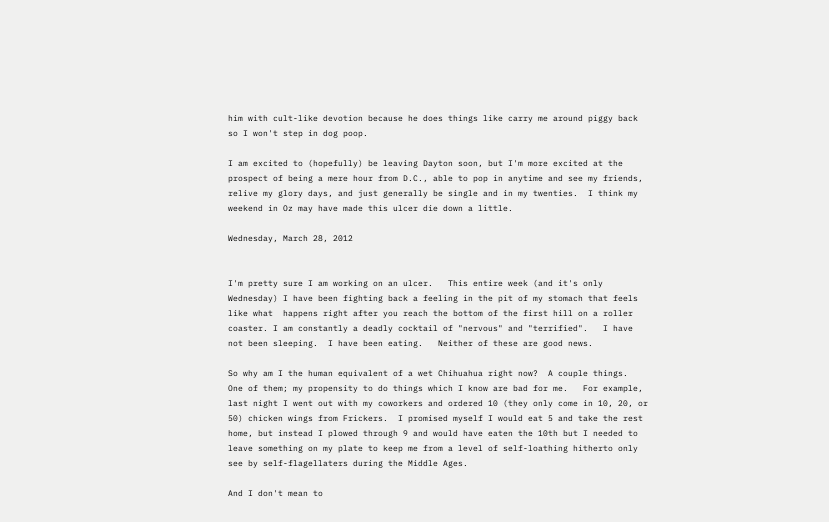him with cult-like devotion because he does things like carry me around piggy back so I won't step in dog poop.

I am excited to (hopefully) be leaving Dayton soon, but I'm more excited at the prospect of being a mere hour from D.C., able to pop in anytime and see my friends, relive my glory days, and just generally be single and in my twenties.  I think my weekend in Oz may have made this ulcer die down a little.

Wednesday, March 28, 2012


I'm pretty sure I am working on an ulcer.   This entire week (and it's only Wednesday) I have been fighting back a feeling in the pit of my stomach that feels like what  happens right after you reach the bottom of the first hill on a roller coaster. I am constantly a deadly cocktail of "nervous" and "terrified".   I have not been sleeping.  I have been eating.   Neither of these are good news.

So why am I the human equivalent of a wet Chihuahua right now?  A couple things.   One of them; my propensity to do things which I know are bad for me.   For example, last night I went out with my coworkers and ordered 10 (they only come in 10, 20, or 50) chicken wings from Frickers.  I promised myself I would eat 5 and take the rest home, but instead I plowed through 9 and would have eaten the 10th but I needed to leave something on my plate to keep me from a level of self-loathing hitherto only see by self-flagellaters during the Middle Ages.

And I don't mean to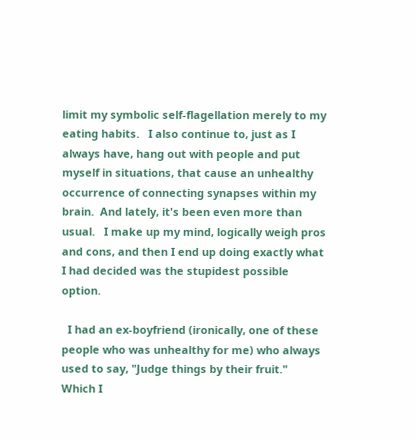limit my symbolic self-flagellation merely to my eating habits.   I also continue to, just as I always have, hang out with people and put myself in situations, that cause an unhealthy occurrence of connecting synapses within my brain.  And lately, it's been even more than usual.   I make up my mind, logically weigh pros and cons, and then I end up doing exactly what I had decided was the stupidest possible option.

  I had an ex-boyfriend (ironically, one of these people who was unhealthy for me) who always used to say, "Judge things by their fruit."  Which I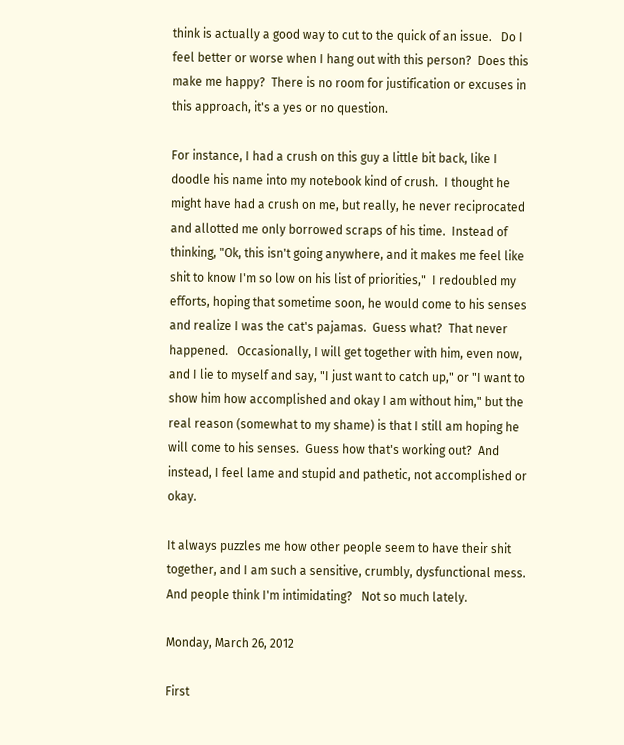think is actually a good way to cut to the quick of an issue.   Do I feel better or worse when I hang out with this person?  Does this make me happy?  There is no room for justification or excuses in this approach, it's a yes or no question.

For instance, I had a crush on this guy a little bit back, like I doodle his name into my notebook kind of crush.  I thought he might have had a crush on me, but really, he never reciprocated and allotted me only borrowed scraps of his time.  Instead of thinking, "Ok, this isn't going anywhere, and it makes me feel like shit to know I'm so low on his list of priorities,"  I redoubled my efforts, hoping that sometime soon, he would come to his senses and realize I was the cat's pajamas.  Guess what?  That never happened.   Occasionally, I will get together with him, even now, and I lie to myself and say, "I just want to catch up," or "I want to show him how accomplished and okay I am without him," but the real reason (somewhat to my shame) is that I still am hoping he will come to his senses.  Guess how that's working out?  And instead, I feel lame and stupid and pathetic, not accomplished or okay.

It always puzzles me how other people seem to have their shit together, and I am such a sensitive, crumbly, dysfunctional mess.   And people think I'm intimidating?   Not so much lately.

Monday, March 26, 2012

First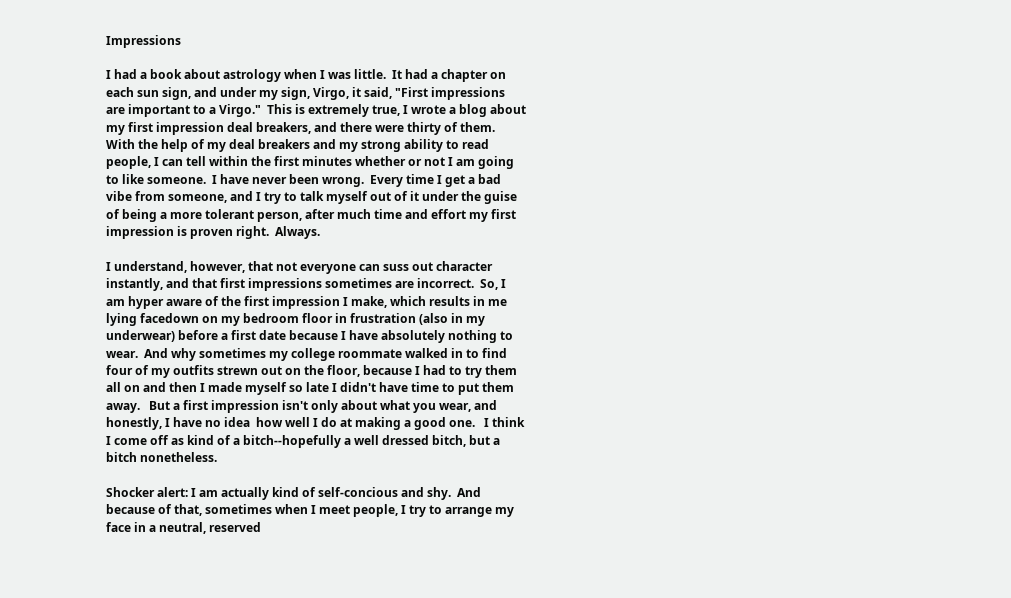Impressions

I had a book about astrology when I was little.  It had a chapter on each sun sign, and under my sign, Virgo, it said, "First impressions are important to a Virgo."  This is extremely true, I wrote a blog about my first impression deal breakers, and there were thirty of them.  With the help of my deal breakers and my strong ability to read people, I can tell within the first minutes whether or not I am going to like someone.  I have never been wrong.  Every time I get a bad vibe from someone, and I try to talk myself out of it under the guise of being a more tolerant person, after much time and effort my first impression is proven right.  Always.

I understand, however, that not everyone can suss out character instantly, and that first impressions sometimes are incorrect.  So, I am hyper aware of the first impression I make, which results in me lying facedown on my bedroom floor in frustration (also in my underwear) before a first date because I have absolutely nothing to wear.  And why sometimes my college roommate walked in to find four of my outfits strewn out on the floor, because I had to try them all on and then I made myself so late I didn't have time to put them away.   But a first impression isn't only about what you wear, and honestly, I have no idea  how well I do at making a good one.   I think I come off as kind of a bitch--hopefully a well dressed bitch, but a bitch nonetheless.

Shocker alert: I am actually kind of self-concious and shy.  And because of that, sometimes when I meet people, I try to arrange my face in a neutral, reserved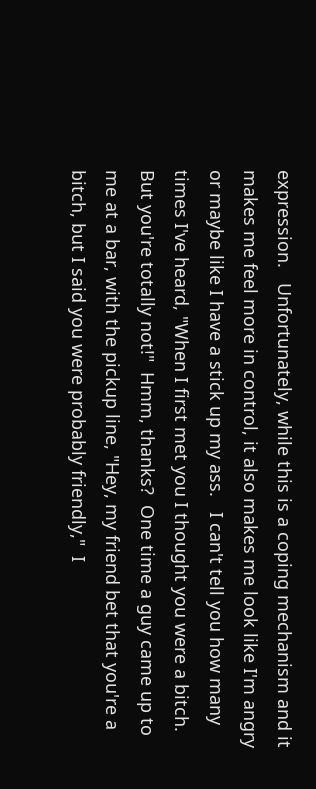expression.   Unfortunately, while this is a coping mechanism and it makes me feel more in control, it also makes me look like I'm angry or maybe like I have a stick up my ass.   I can't tell you how many times I've heard, "When I first met you I thought you were a bitch. But you're totally not!"  Hmm, thanks?  One time a guy came up to me at a bar, with the pickup line, "Hey, my friend bet that you're a bitch, but I said you were probably friendly,"  I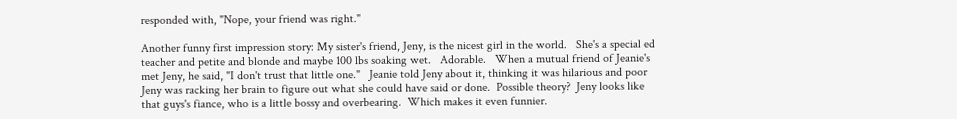responded with, "Nope, your friend was right."

Another funny first impression story: My sister's friend, Jeny, is the nicest girl in the world.   She's a special ed teacher and petite and blonde and maybe 100 lbs soaking wet.   Adorable.   When a mutual friend of Jeanie's met Jeny, he said, "I don't trust that little one."   Jeanie told Jeny about it, thinking it was hilarious and poor Jeny was racking her brain to figure out what she could have said or done.  Possible theory?  Jeny looks like that guys's fiance, who is a little bossy and overbearing.  Which makes it even funnier.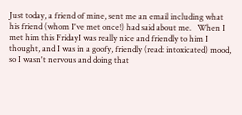Just today, a friend of mine, sent me an email including what his friend (whom I've met once!) had said about me.   When I met him this FridayI was really nice and friendly to him I thought, and I was in a goofy, friendly (read: intoxicated) mood, so I wasn't nervous and doing that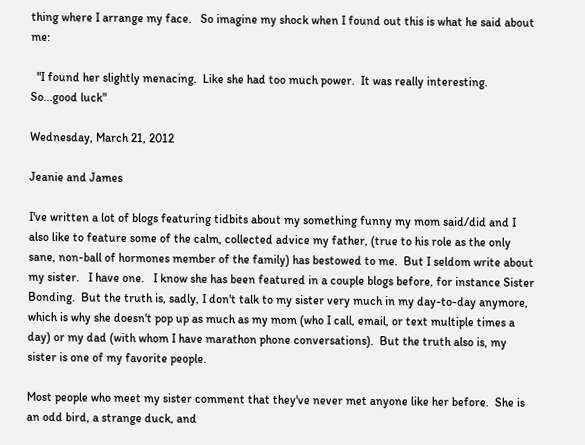thing where I arrange my face.   So imagine my shock when I found out this is what he said about me:

  "I found her slightly menacing.  Like she had too much power.  It was really interesting.  So...good luck"

Wednesday, March 21, 2012

Jeanie and James

I've written a lot of blogs featuring tidbits about my something funny my mom said/did and I also like to feature some of the calm, collected advice my father, (true to his role as the only sane, non-ball of hormones member of the family) has bestowed to me.  But I seldom write about my sister.   I have one.   I know she has been featured in a couple blogs before, for instance Sister Bonding.  But the truth is, sadly, I don't talk to my sister very much in my day-to-day anymore, which is why she doesn't pop up as much as my mom (who I call, email, or text multiple times a day) or my dad (with whom I have marathon phone conversations).  But the truth also is, my sister is one of my favorite people.

Most people who meet my sister comment that they've never met anyone like her before.  She is an odd bird, a strange duck, and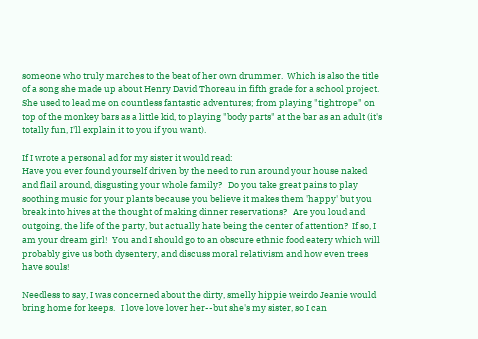someone who truly marches to the beat of her own drummer.  Which is also the title of a song she made up about Henry David Thoreau in fifth grade for a school project.  She used to lead me on countless fantastic adventures; from playing "tightrope" on top of the monkey bars as a little kid, to playing "body parts" at the bar as an adult (it's totally fun, I'll explain it to you if you want).

If I wrote a personal ad for my sister it would read:
Have you ever found yourself driven by the need to run around your house naked and flail around, disgusting your whole family?   Do you take great pains to play soothing music for your plants because you believe it makes them 'happy' but you break into hives at the thought of making dinner reservations?   Are you loud and outgoing, the life of the party, but actually hate being the center of attention?  If so, I am your dream girl!  You and I should go to an obscure ethnic food eatery which will probably give us both dysentery, and discuss moral relativism and how even trees have souls!

Needless to say, I was concerned about the dirty, smelly hippie weirdo Jeanie would bring home for keeps.   I love love lover her--but she's my sister, so I can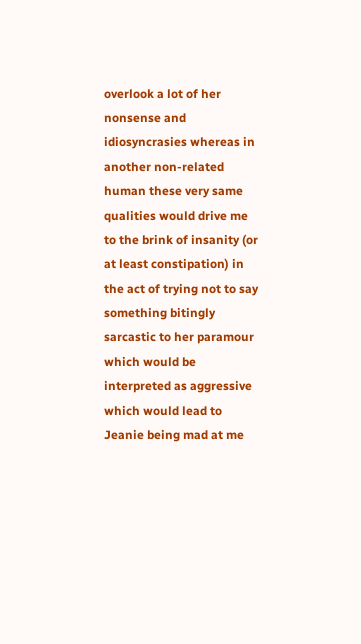overlook a lot of her nonsense and idiosyncrasies whereas in another non-related human these very same qualities would drive me to the brink of insanity (or at least constipation) in the act of trying not to say something bitingly sarcastic to her paramour which would be interpreted as aggressive which would lead to Jeanie being mad at me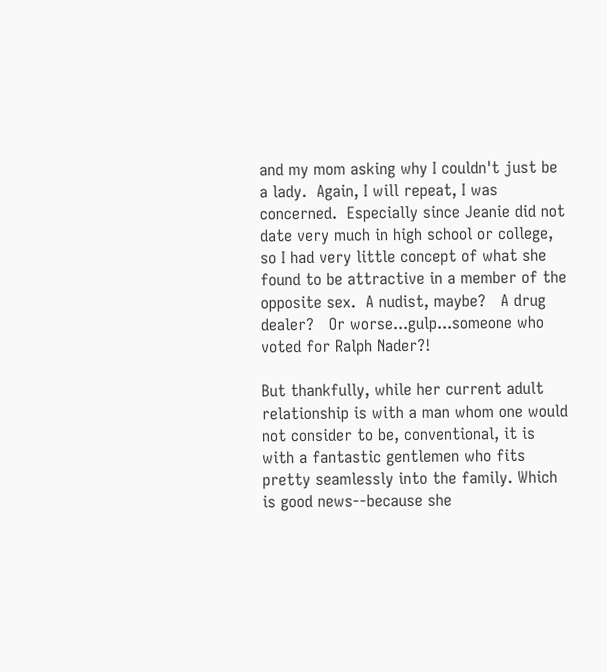and my mom asking why I couldn't just be a lady.  Again, I will repeat, I was concerned.  Especially since Jeanie did not date very much in high school or college, so I had very little concept of what she found to be attractive in a member of the opposite sex.  A nudist, maybe?   A drug dealer?   Or worse...gulp...someone who voted for Ralph Nader?!

But thankfully, while her current adult relationship is with a man whom one would not consider to be, conventional, it is with a fantastic gentlemen who fits pretty seamlessly into the family. Which is good news--because she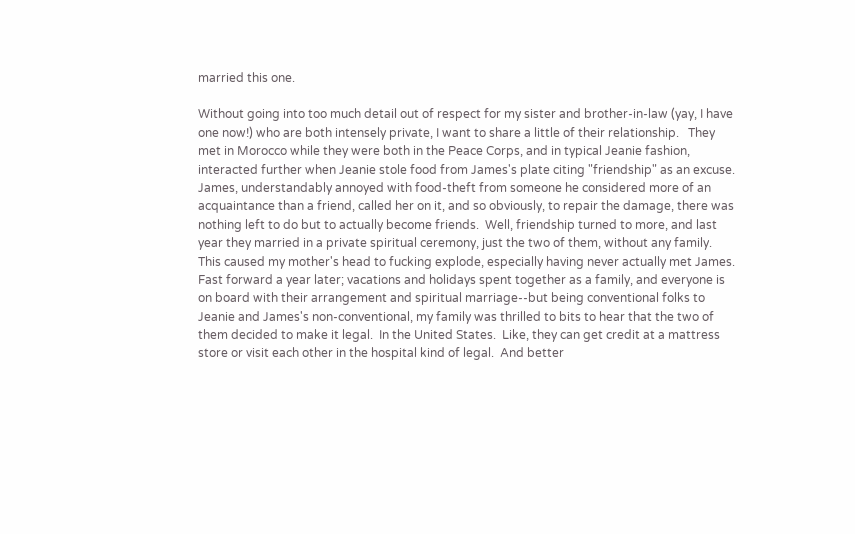married this one.

Without going into too much detail out of respect for my sister and brother-in-law (yay, I have one now!) who are both intensely private, I want to share a little of their relationship.   They met in Morocco while they were both in the Peace Corps, and in typical Jeanie fashion, interacted further when Jeanie stole food from James's plate citing "friendship" as an excuse.  James, understandably annoyed with food-theft from someone he considered more of an acquaintance than a friend, called her on it, and so obviously, to repair the damage, there was nothing left to do but to actually become friends.  Well, friendship turned to more, and last year they married in a private spiritual ceremony, just the two of them, without any family.  This caused my mother's head to fucking explode, especially having never actually met James. Fast forward a year later; vacations and holidays spent together as a family, and everyone is on board with their arrangement and spiritual marriage--but being conventional folks to Jeanie and James's non-conventional, my family was thrilled to bits to hear that the two of them decided to make it legal.  In the United States.  Like, they can get credit at a mattress store or visit each other in the hospital kind of legal.  And better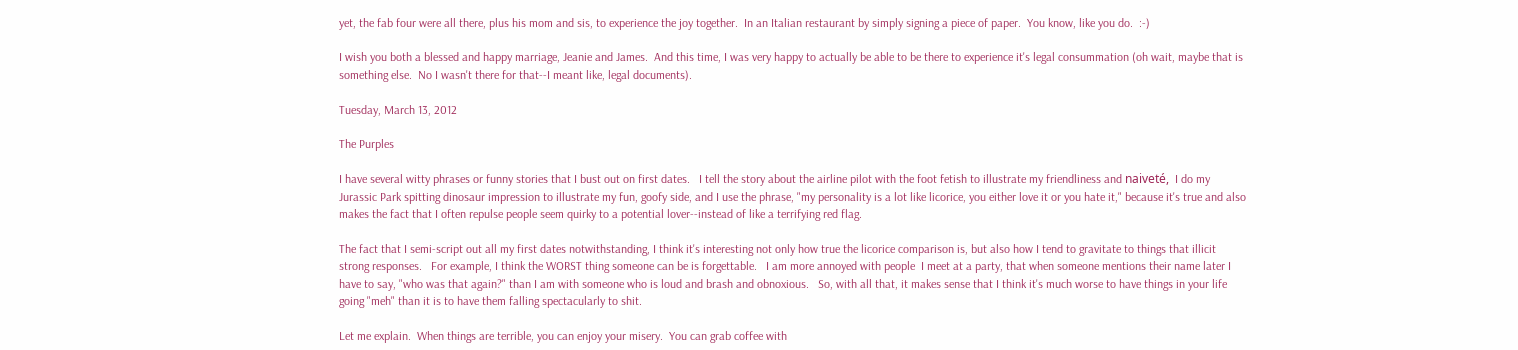yet, the fab four were all there, plus his mom and sis, to experience the joy together.  In an Italian restaurant by simply signing a piece of paper.  You know, like you do.  :-)

I wish you both a blessed and happy marriage, Jeanie and James.  And this time, I was very happy to actually be able to be there to experience it's legal consummation (oh wait, maybe that is something else.  No I wasn't there for that--I meant like, legal documents).

Tuesday, March 13, 2012

The Purples

I have several witty phrases or funny stories that I bust out on first dates.   I tell the story about the airline pilot with the foot fetish to illustrate my friendliness and naiveté,  I do my Jurassic Park spitting dinosaur impression to illustrate my fun, goofy side, and I use the phrase, "my personality is a lot like licorice, you either love it or you hate it," because it's true and also makes the fact that I often repulse people seem quirky to a potential lover--instead of like a terrifying red flag.

The fact that I semi-script out all my first dates notwithstanding, I think it's interesting not only how true the licorice comparison is, but also how I tend to gravitate to things that illicit strong responses.   For example, I think the WORST thing someone can be is forgettable.   I am more annoyed with people  I meet at a party, that when someone mentions their name later I have to say, "who was that again?" than I am with someone who is loud and brash and obnoxious.   So, with all that, it makes sense that I think it's much worse to have things in your life going "meh" than it is to have them falling spectacularly to shit.

Let me explain.  When things are terrible, you can enjoy your misery.  You can grab coffee with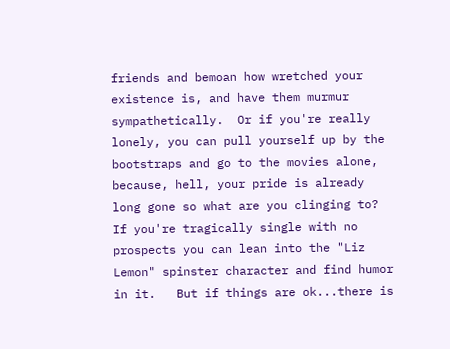friends and bemoan how wretched your existence is, and have them murmur sympathetically.  Or if you're really lonely, you can pull yourself up by the bootstraps and go to the movies alone, because, hell, your pride is already long gone so what are you clinging to?   If you're tragically single with no prospects you can lean into the "Liz Lemon" spinster character and find humor in it.   But if things are ok...there is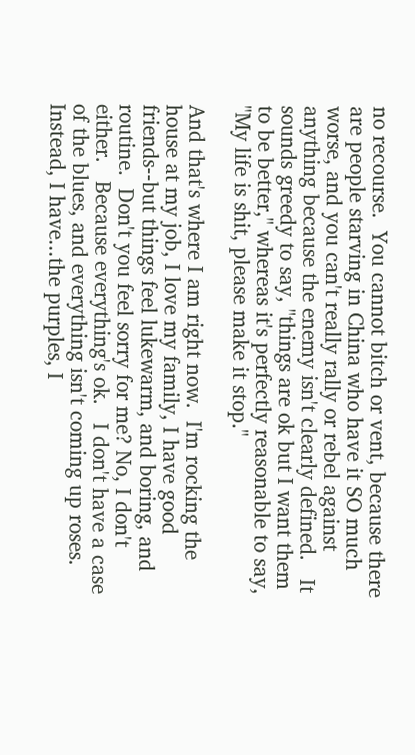no recourse.  You cannot bitch or vent, because there are people starving in China who have it SO much worse, and you can't really rally or rebel against anything because the enemy isn't clearly defined.   It sounds greedy to say, "things are ok but I want them to be better," whereas it's perfectly reasonable to say, "My life is shit, please make it stop."

And that's where I am right now.  I'm rocking the house at my job, I love my family, I have good friends--but things feel lukewarm, and boring, and routine.  Don't you feel sorry for me? No, I don't either.   Because everything's ok.   I don't have a case of the blues, and everything isn't coming up roses.  Instead, I have...the purples, I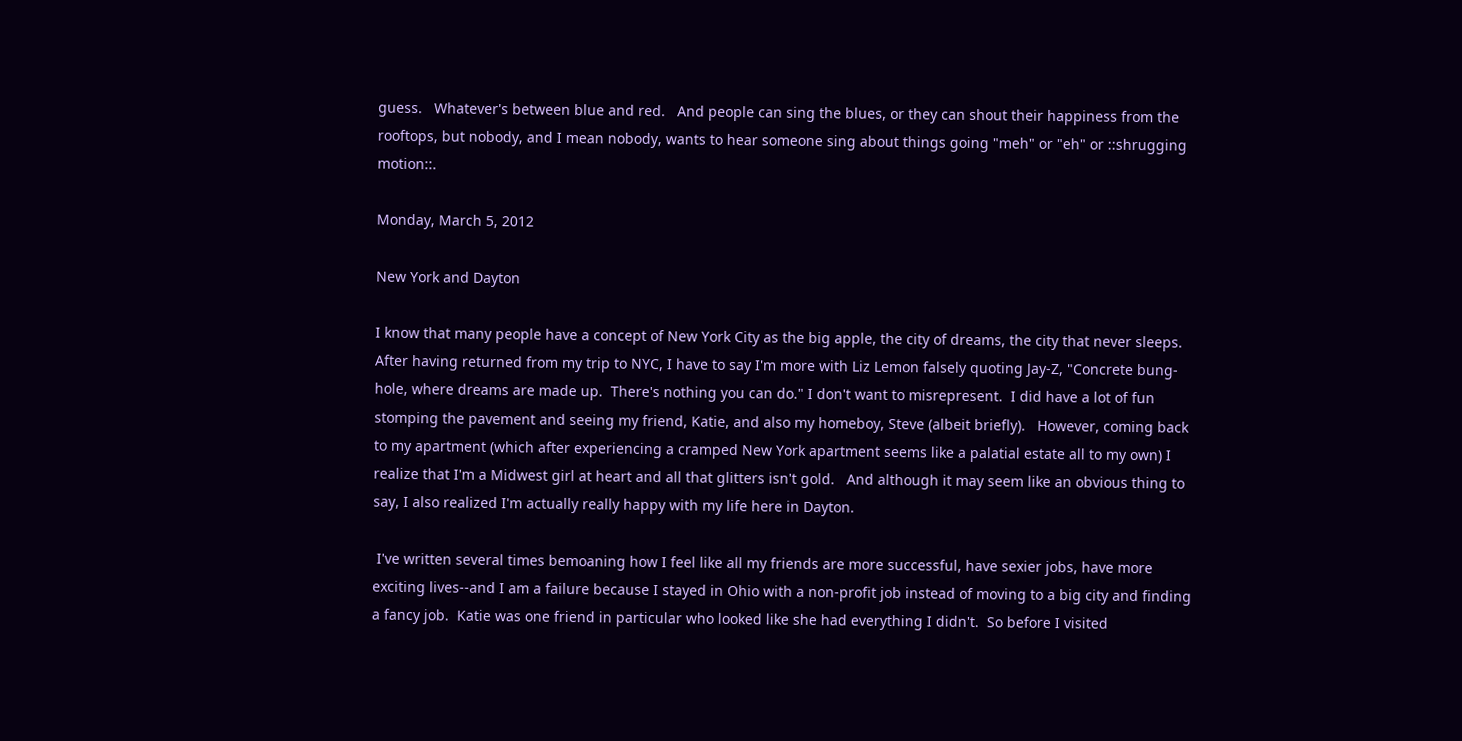guess.   Whatever's between blue and red.   And people can sing the blues, or they can shout their happiness from the rooftops, but nobody, and I mean nobody, wants to hear someone sing about things going "meh" or "eh" or ::shrugging motion::.

Monday, March 5, 2012

New York and Dayton

I know that many people have a concept of New York City as the big apple, the city of dreams, the city that never sleeps.  After having returned from my trip to NYC, I have to say I'm more with Liz Lemon falsely quoting Jay-Z, "Concrete bung-hole, where dreams are made up.  There's nothing you can do." I don't want to misrepresent.  I did have a lot of fun stomping the pavement and seeing my friend, Katie, and also my homeboy, Steve (albeit briefly).   However, coming back to my apartment (which after experiencing a cramped New York apartment seems like a palatial estate all to my own) I realize that I'm a Midwest girl at heart and all that glitters isn't gold.   And although it may seem like an obvious thing to say, I also realized I'm actually really happy with my life here in Dayton.

 I've written several times bemoaning how I feel like all my friends are more successful, have sexier jobs, have more exciting lives--and I am a failure because I stayed in Ohio with a non-profit job instead of moving to a big city and finding a fancy job.  Katie was one friend in particular who looked like she had everything I didn't.  So before I visited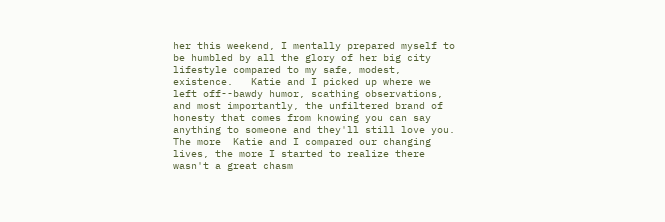her this weekend, I mentally prepared myself to be humbled by all the glory of her big city lifestyle compared to my safe, modest, existence.   Katie and I picked up where we left off--bawdy humor, scathing observations, and most importantly, the unfiltered brand of honesty that comes from knowing you can say anything to someone and they'll still love you.   The more  Katie and I compared our changing lives, the more I started to realize there wasn't a great chasm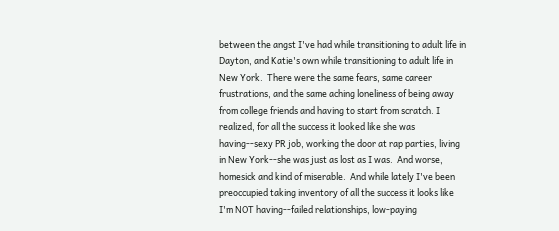between the angst I've had while transitioning to adult life in Dayton, and Katie's own while transitioning to adult life in New York.  There were the same fears, same career frustrations, and the same aching loneliness of being away from college friends and having to start from scratch. I realized, for all the success it looked like she was having--sexy PR job, working the door at rap parties, living in New York--she was just as lost as I was.  And worse, homesick and kind of miserable.  And while lately I've been preoccupied taking inventory of all the success it looks like I'm NOT having--failed relationships, low-paying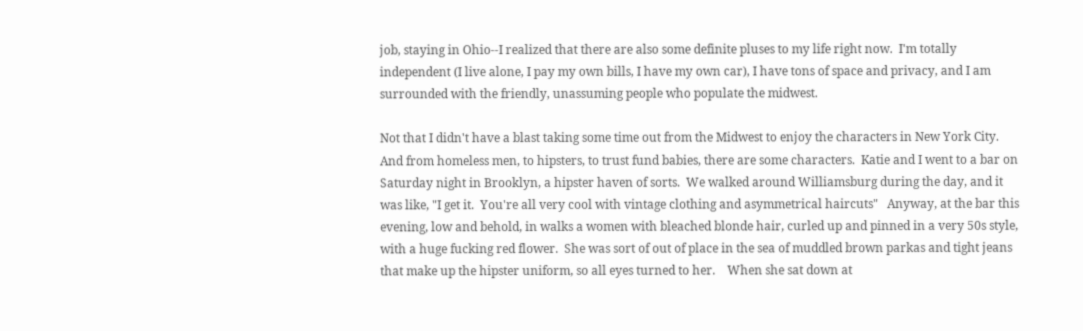job, staying in Ohio--I realized that there are also some definite pluses to my life right now.  I'm totally independent (I live alone, I pay my own bills, I have my own car), I have tons of space and privacy, and I am surrounded with the friendly, unassuming people who populate the midwest.

Not that I didn't have a blast taking some time out from the Midwest to enjoy the characters in New York City.  And from homeless men, to hipsters, to trust fund babies, there are some characters.  Katie and I went to a bar on Saturday night in Brooklyn, a hipster haven of sorts.  We walked around Williamsburg during the day, and it was like, "I get it.  You're all very cool with vintage clothing and asymmetrical haircuts"   Anyway, at the bar this evening, low and behold, in walks a women with bleached blonde hair, curled up and pinned in a very 50s style, with a huge fucking red flower.  She was sort of out of place in the sea of muddled brown parkas and tight jeans that make up the hipster uniform, so all eyes turned to her.    When she sat down at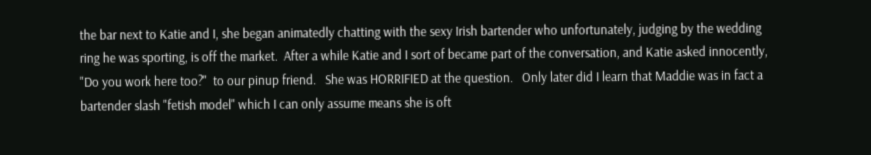the bar next to Katie and I, she began animatedly chatting with the sexy Irish bartender who unfortunately, judging by the wedding ring he was sporting, is off the market.  After a while Katie and I sort of became part of the conversation, and Katie asked innocently, "Do you work here too?"  to our pinup friend.   She was HORRIFIED at the question.   Only later did I learn that Maddie was in fact a bartender slash "fetish model" which I can only assume means she is oft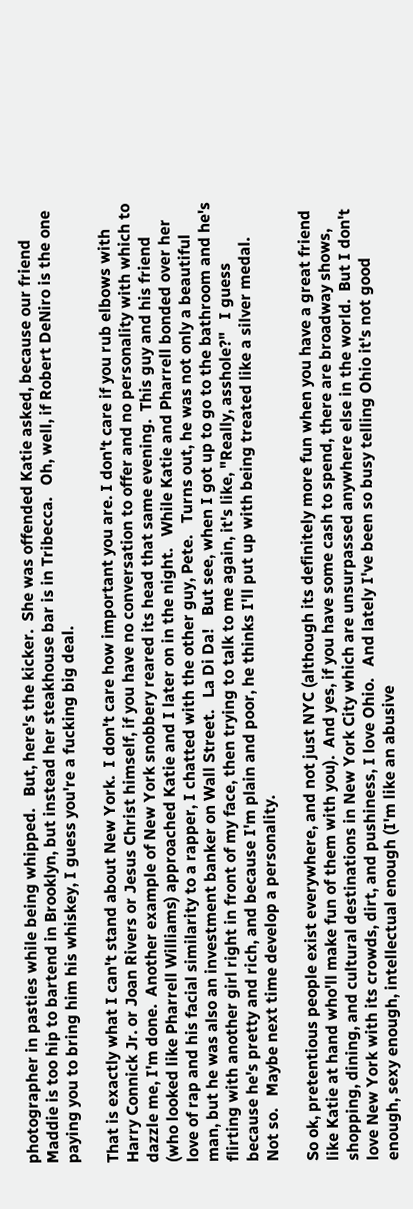photographer in pasties while being whipped.   But, here's the kicker.  She was offended Katie asked, because our friend Maddie is too hip to bartend in Brooklyn, but instead her steakhouse bar is in Tribecca.   Oh, well, if Robert DeNiro is the one paying you to bring him his whiskey, I guess you're a fucking big deal.

That is exactly what I can't stand about New York.  I don't care how important you are. I don't care if you rub elbows with Harry Connick Jr. or Joan Rivers or Jesus Christ himself, if you have no conversation to offer and no personality with which to dazzle me, I'm done.  Another example of New York snobbery reared its head that same evening.  This guy and his friend (who looked like Pharrell Williams) approached Katie and I later on in the night.   While Katie and Pharrell bonded over her love of rap and his facial similarity to a rapper, I chatted with the other guy, Pete.   Turns out, he was not only a beautiful man, but he was also an investment banker on Wall Street.   La Di Da!   But see, when I got up to go to the bathroom and he's flirting with another girl right in front of my face, then trying to talk to me again, it's like, "Really, asshole?"   I guess because he's pretty and rich, and because I'm plain and poor, he thinks I'll put up with being treated like a silver medal.   Not so.   Maybe next time develop a personality.

So ok, pretentious people exist everywhere, and not just NYC (although its definitely more fun when you have a great friend like Katie at hand who'll make fun of them with you).  And yes, if you have some cash to spend, there are broadway shows, shopping, dining, and cultural destinations in New York City which are unsurpassed anywhere else in the world.  But I don't love New York with its crowds, dirt, and pushiness, I love Ohio.   And lately I've been so busy telling Ohio it's not good enough, sexy enough, intellectual enough (I'm like an abusive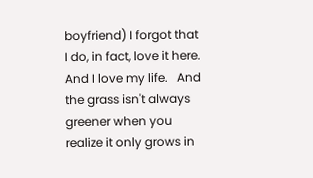boyfriend) I forgot that I do, in fact, love it here.   And I love my life.   And the grass isn't always greener when you realize it only grows in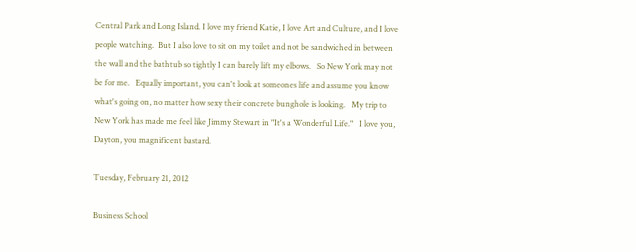Central Park and Long Island. I love my friend Katie, I love Art and Culture, and I love people watching.  But I also love to sit on my toilet and not be sandwiched in between the wall and the bathtub so tightly I can barely lift my elbows.   So New York may not be for me.   Equally important, you can't look at someones life and assume you know what's going on, no matter how sexy their concrete bunghole is looking.   My trip to New York has made me feel like Jimmy Stewart in "It's a Wonderful Life."   I love you, Dayton, you magnificent bastard.

Tuesday, February 21, 2012

Business School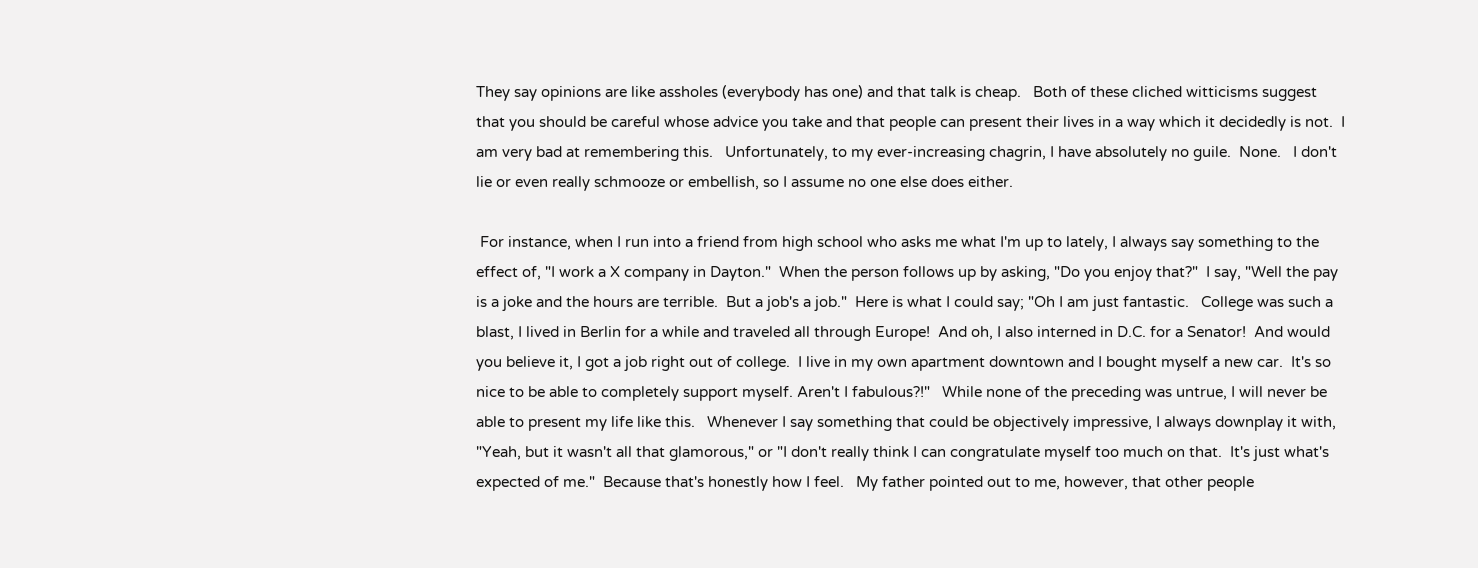They say opinions are like assholes (everybody has one) and that talk is cheap.   Both of these cliched witticisms suggest that you should be careful whose advice you take and that people can present their lives in a way which it decidedly is not.  I am very bad at remembering this.   Unfortunately, to my ever-increasing chagrin, I have absolutely no guile.  None.   I don't lie or even really schmooze or embellish, so I assume no one else does either.

 For instance, when I run into a friend from high school who asks me what I'm up to lately, I always say something to the effect of, "I work a X company in Dayton."  When the person follows up by asking, "Do you enjoy that?"  I say, "Well the pay is a joke and the hours are terrible.  But a job's a job."  Here is what I could say; "Oh I am just fantastic.   College was such a blast, I lived in Berlin for a while and traveled all through Europe!  And oh, I also interned in D.C. for a Senator!  And would you believe it, I got a job right out of college.  I live in my own apartment downtown and I bought myself a new car.  It's so nice to be able to completely support myself. Aren't I fabulous?!"   While none of the preceding was untrue, I will never be able to present my life like this.   Whenever I say something that could be objectively impressive, I always downplay it with, "Yeah, but it wasn't all that glamorous," or "I don't really think I can congratulate myself too much on that.  It's just what's expected of me."  Because that's honestly how I feel.   My father pointed out to me, however, that other people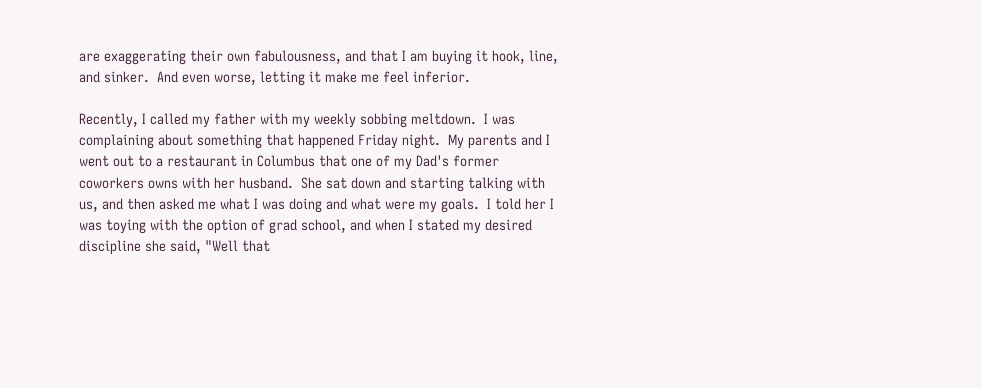are exaggerating their own fabulousness, and that I am buying it hook, line, and sinker.  And even worse, letting it make me feel inferior.

Recently, I called my father with my weekly sobbing meltdown.  I was complaining about something that happened Friday night.  My parents and I went out to a restaurant in Columbus that one of my Dad's former coworkers owns with her husband.  She sat down and starting talking with us, and then asked me what I was doing and what were my goals.  I told her I was toying with the option of grad school, and when I stated my desired discipline she said, "Well that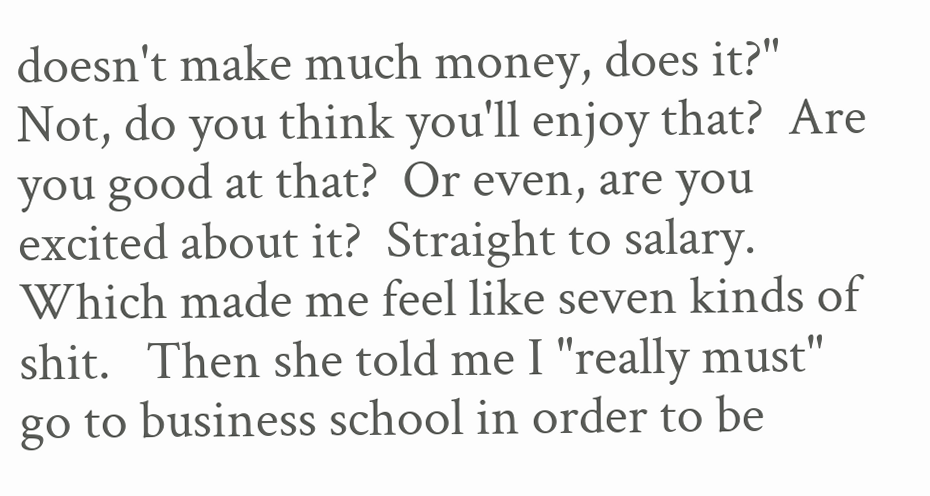doesn't make much money, does it?"  Not, do you think you'll enjoy that?  Are you good at that?  Or even, are you excited about it?  Straight to salary.   Which made me feel like seven kinds of shit.   Then she told me I "really must" go to business school in order to be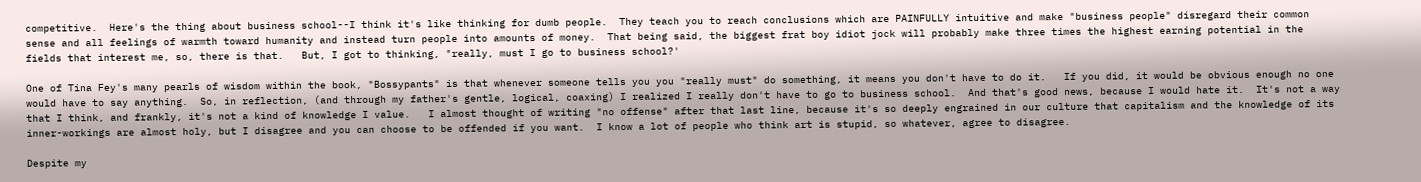competitive.  Here's the thing about business school--I think it's like thinking for dumb people.  They teach you to reach conclusions which are PAINFULLY intuitive and make "business people" disregard their common sense and all feelings of warmth toward humanity and instead turn people into amounts of money.  That being said, the biggest frat boy idiot jock will probably make three times the highest earning potential in the fields that interest me, so, there is that.   But, I got to thinking, "really, must I go to business school?'

One of Tina Fey's many pearls of wisdom within the book, "Bossypants" is that whenever someone tells you you "really must" do something, it means you don't have to do it.   If you did, it would be obvious enough no one would have to say anything.  So, in reflection, (and through my father's gentle, logical, coaxing) I realized I really don't have to go to business school.  And that's good news, because I would hate it.  It's not a way that I think, and frankly, it's not a kind of knowledge I value.   I almost thought of writing "no offense" after that last line, because it's so deeply engrained in our culture that capitalism and the knowledge of its inner-workings are almost holy, but I disagree and you can choose to be offended if you want.  I know a lot of people who think art is stupid, so whatever, agree to disagree.

Despite my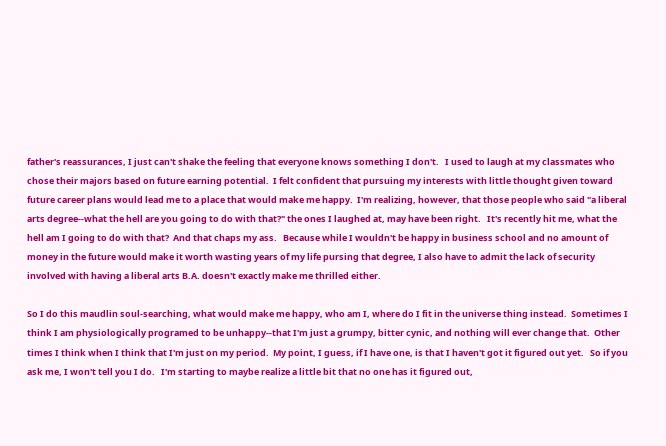father's reassurances, I just can't shake the feeling that everyone knows something I don't.   I used to laugh at my classmates who chose their majors based on future earning potential.  I felt confident that pursuing my interests with little thought given toward future career plans would lead me to a place that would make me happy.  I'm realizing, however, that those people who said "a liberal arts degree--what the hell are you going to do with that?" the ones I laughed at, may have been right.   It's recently hit me, what the hell am I going to do with that?  And that chaps my ass.   Because while I wouldn't be happy in business school and no amount of money in the future would make it worth wasting years of my life pursing that degree, I also have to admit the lack of security involved with having a liberal arts B.A. doesn't exactly make me thrilled either.

So I do this maudlin soul-searching, what would make me happy, who am I, where do I fit in the universe thing instead.  Sometimes I think I am physiologically programed to be unhappy--that I'm just a grumpy, bitter cynic, and nothing will ever change that.  Other times I think when I think that I'm just on my period.  My point, I guess, if I have one, is that I haven't got it figured out yet.   So if you ask me, I won't tell you I do.   I'm starting to maybe realize a little bit that no one has it figured out,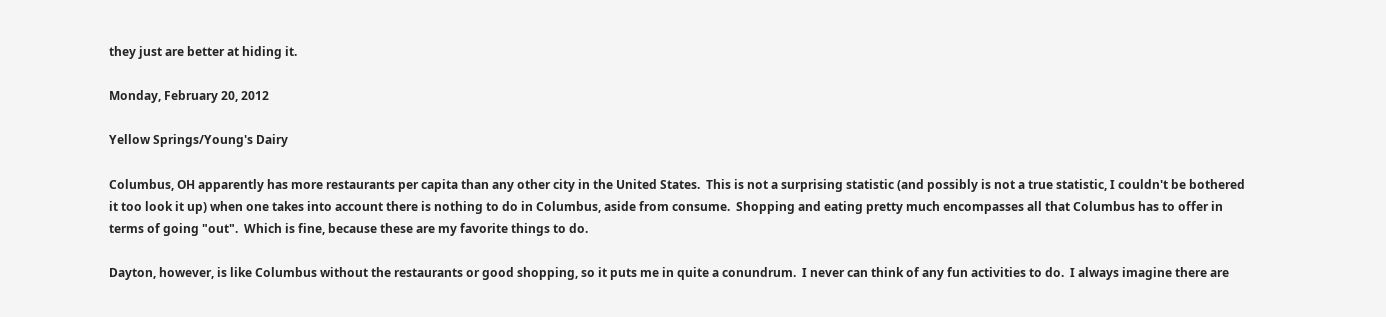they just are better at hiding it.

Monday, February 20, 2012

Yellow Springs/Young's Dairy

Columbus, OH apparently has more restaurants per capita than any other city in the United States.  This is not a surprising statistic (and possibly is not a true statistic, I couldn't be bothered it too look it up) when one takes into account there is nothing to do in Columbus, aside from consume.  Shopping and eating pretty much encompasses all that Columbus has to offer in terms of going "out".  Which is fine, because these are my favorite things to do.

Dayton, however, is like Columbus without the restaurants or good shopping, so it puts me in quite a conundrum.  I never can think of any fun activities to do.  I always imagine there are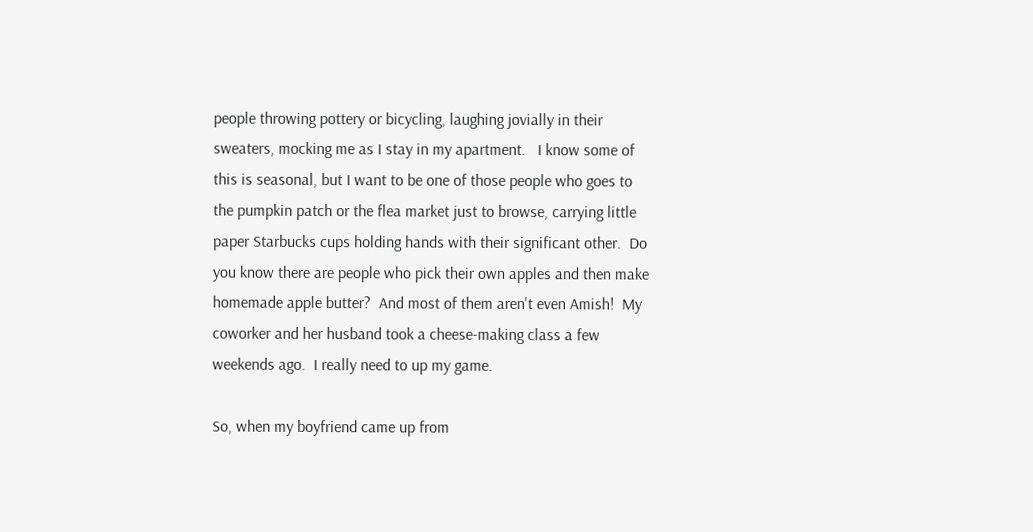people throwing pottery or bicycling, laughing jovially in their sweaters, mocking me as I stay in my apartment.   I know some of this is seasonal, but I want to be one of those people who goes to the pumpkin patch or the flea market just to browse, carrying little paper Starbucks cups holding hands with their significant other.  Do you know there are people who pick their own apples and then make homemade apple butter?  And most of them aren't even Amish!  My coworker and her husband took a cheese-making class a few weekends ago.  I really need to up my game.

So, when my boyfriend came up from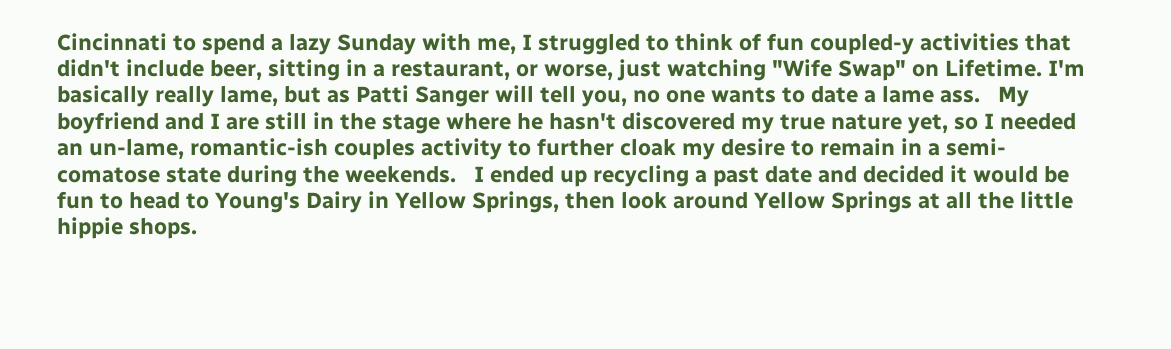Cincinnati to spend a lazy Sunday with me, I struggled to think of fun coupled-y activities that didn't include beer, sitting in a restaurant, or worse, just watching "Wife Swap" on Lifetime. I'm basically really lame, but as Patti Sanger will tell you, no one wants to date a lame ass.   My boyfriend and I are still in the stage where he hasn't discovered my true nature yet, so I needed an un-lame, romantic-ish couples activity to further cloak my desire to remain in a semi-comatose state during the weekends.   I ended up recycling a past date and decided it would be fun to head to Young's Dairy in Yellow Springs, then look around Yellow Springs at all the little hippie shops.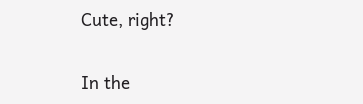Cute, right?

In the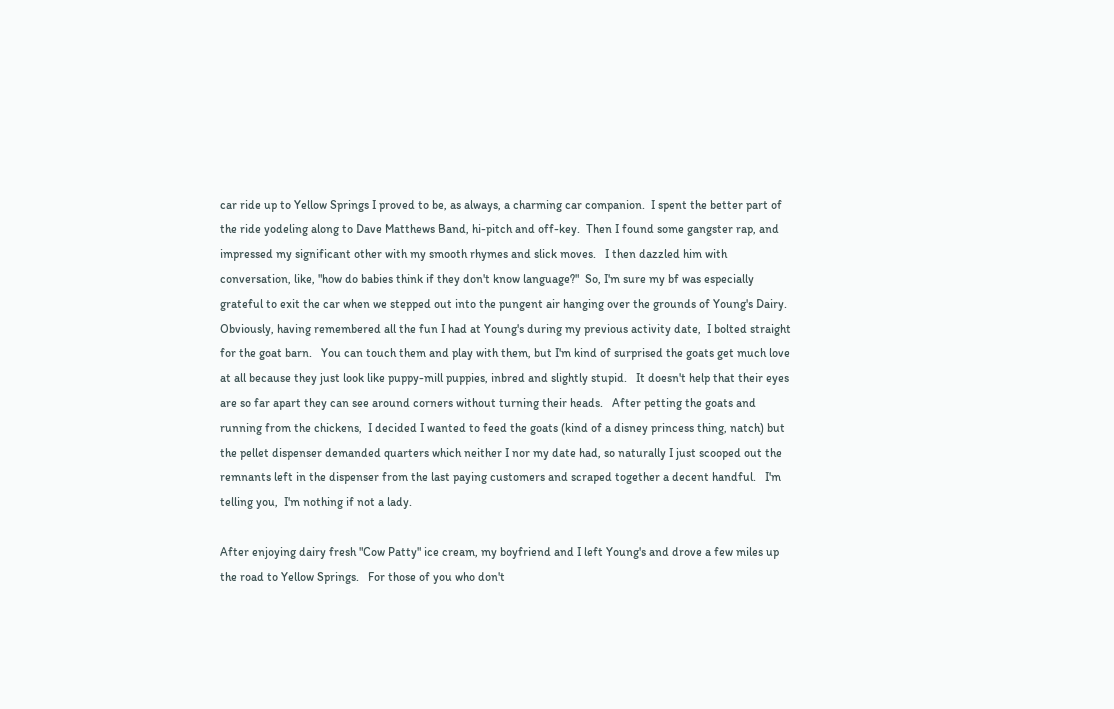car ride up to Yellow Springs I proved to be, as always, a charming car companion.  I spent the better part of the ride yodeling along to Dave Matthews Band, hi-pitch and off-key.  Then I found some gangster rap, and impressed my significant other with my smooth rhymes and slick moves.   I then dazzled him with conversation, like, "how do babies think if they don't know language?"  So, I'm sure my bf was especially grateful to exit the car when we stepped out into the pungent air hanging over the grounds of Young's Dairy.  Obviously, having remembered all the fun I had at Young's during my previous activity date,  I bolted straight for the goat barn.   You can touch them and play with them, but I'm kind of surprised the goats get much love at all because they just look like puppy-mill puppies, inbred and slightly stupid.   It doesn't help that their eyes are so far apart they can see around corners without turning their heads.   After petting the goats and running from the chickens,  I decided I wanted to feed the goats (kind of a disney princess thing, natch) but the pellet dispenser demanded quarters which neither I nor my date had, so naturally I just scooped out the remnants left in the dispenser from the last paying customers and scraped together a decent handful.   I'm telling you,  I'm nothing if not a lady.

After enjoying dairy fresh "Cow Patty" ice cream, my boyfriend and I left Young's and drove a few miles up the road to Yellow Springs.   For those of you who don't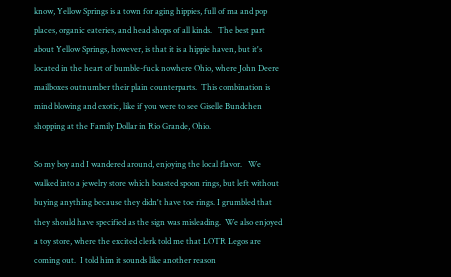know, Yellow Springs is a town for aging hippies, full of ma and pop places, organic eateries, and head shops of all kinds.   The best part about Yellow Springs, however, is that it is a hippie haven, but it's located in the heart of bumble-fuck nowhere Ohio, where John Deere mailboxes outnumber their plain counterparts.  This combination is mind blowing and exotic, like if you were to see Giselle Bundchen shopping at the Family Dollar in Rio Grande, Ohio.

So my boy and I wandered around, enjoying the local flavor.   We walked into a jewelry store which boasted spoon rings, but left without buying anything because they didn't have toe rings. I grumbled that they should have specified as the sign was misleading.  We also enjoyed a toy store, where the excited clerk told me that LOTR Legos are coming out.  I told him it sounds like another reason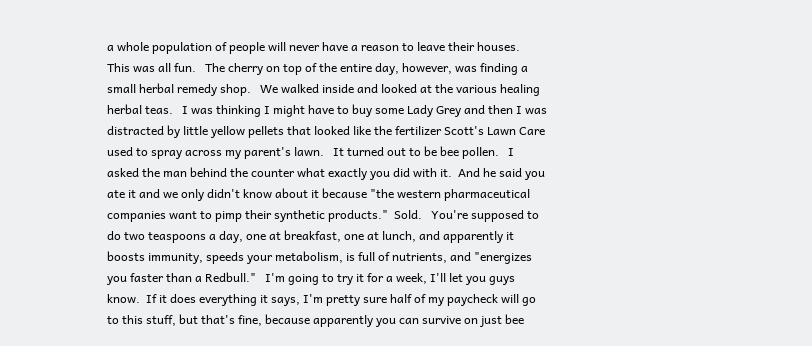a whole population of people will never have a reason to leave their houses.  This was all fun.   The cherry on top of the entire day, however, was finding a small herbal remedy shop.   We walked inside and looked at the various healing herbal teas.   I was thinking I might have to buy some Lady Grey and then I was distracted by little yellow pellets that looked like the fertilizer Scott's Lawn Care used to spray across my parent's lawn.   It turned out to be bee pollen.   I asked the man behind the counter what exactly you did with it.  And he said you ate it and we only didn't know about it because "the western pharmaceutical companies want to pimp their synthetic products."  Sold.   You're supposed to do two teaspoons a day, one at breakfast, one at lunch, and apparently it boosts immunity, speeds your metabolism, is full of nutrients, and "energizes you faster than a Redbull."   I'm going to try it for a week, I'll let you guys know.  If it does everything it says, I'm pretty sure half of my paycheck will go to this stuff, but that's fine, because apparently you can survive on just bee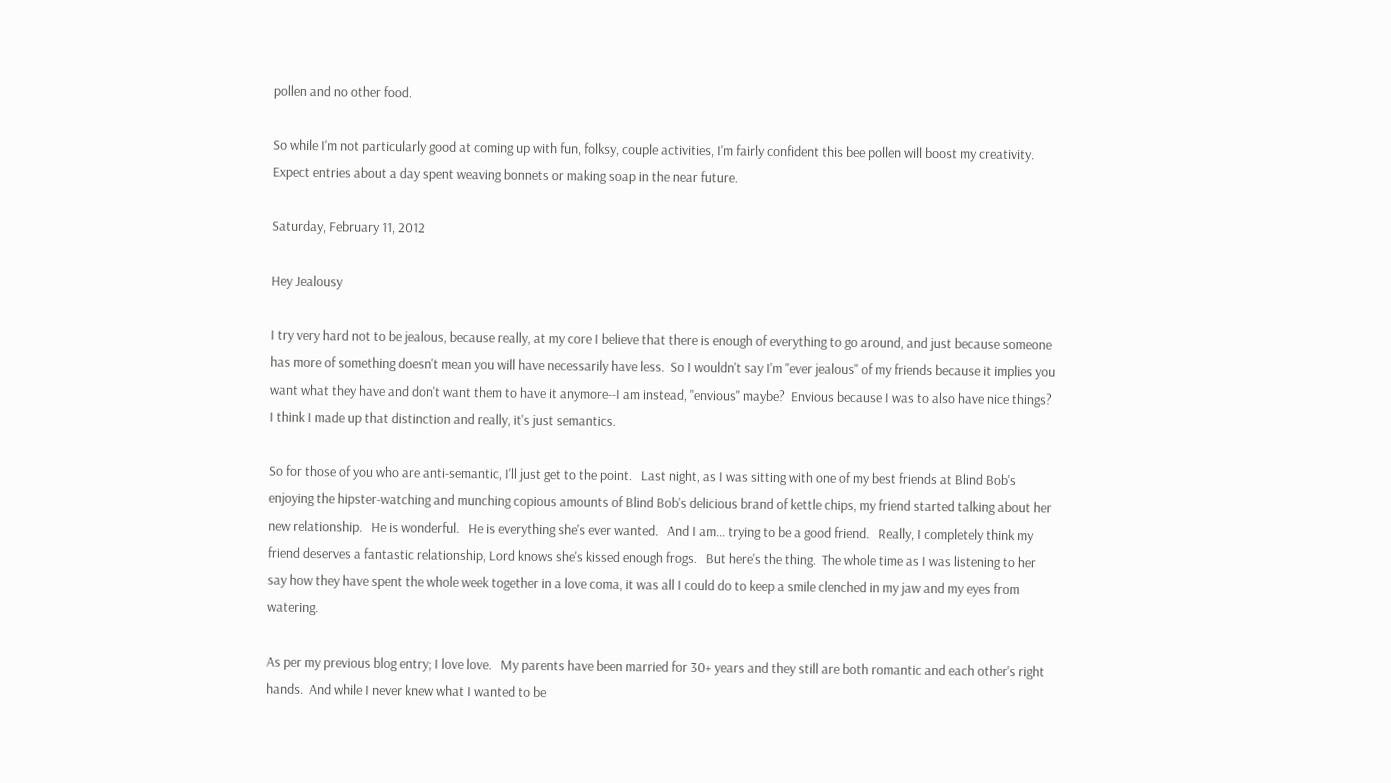pollen and no other food.

So while I'm not particularly good at coming up with fun, folksy, couple activities, I'm fairly confident this bee pollen will boost my creativity.  Expect entries about a day spent weaving bonnets or making soap in the near future.

Saturday, February 11, 2012

Hey Jealousy

I try very hard not to be jealous, because really, at my core I believe that there is enough of everything to go around, and just because someone has more of something doesn't mean you will have necessarily have less.  So I wouldn't say I'm "ever jealous" of my friends because it implies you want what they have and don't want them to have it anymore--I am instead, "envious" maybe?  Envious because I was to also have nice things?  I think I made up that distinction and really, it's just semantics.

So for those of you who are anti-semantic, I'll just get to the point.   Last night, as I was sitting with one of my best friends at Blind Bob's enjoying the hipster-watching and munching copious amounts of Blind Bob's delicious brand of kettle chips, my friend started talking about her new relationship.   He is wonderful.   He is everything she's ever wanted.   And I am... trying to be a good friend.   Really, I completely think my friend deserves a fantastic relationship, Lord knows she's kissed enough frogs.   But here's the thing.  The whole time as I was listening to her say how they have spent the whole week together in a love coma, it was all I could do to keep a smile clenched in my jaw and my eyes from watering.

As per my previous blog entry; I love love.   My parents have been married for 30+ years and they still are both romantic and each other's right hands.  And while I never knew what I wanted to be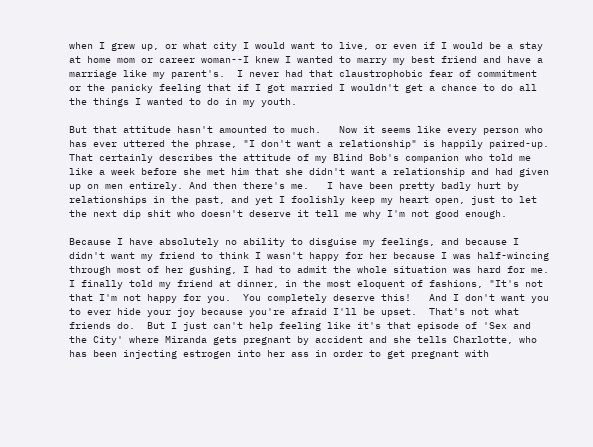when I grew up, or what city I would want to live, or even if I would be a stay at home mom or career woman--I knew I wanted to marry my best friend and have a marriage like my parent's.  I never had that claustrophobic fear of commitment or the panicky feeling that if I got married I wouldn't get a chance to do all the things I wanted to do in my youth.

But that attitude hasn't amounted to much.   Now it seems like every person who has ever uttered the phrase, "I don't want a relationship" is happily paired-up.  That certainly describes the attitude of my Blind Bob's companion who told me like a week before she met him that she didn't want a relationship and had given up on men entirely. And then there's me.   I have been pretty badly hurt by relationships in the past, and yet I foolishly keep my heart open, just to let the next dip shit who doesn't deserve it tell me why I'm not good enough.

Because I have absolutely no ability to disguise my feelings, and because I didn't want my friend to think I wasn't happy for her because I was half-wincing through most of her gushing, I had to admit the whole situation was hard for me.  I finally told my friend at dinner, in the most eloquent of fashions, "It's not that I'm not happy for you.  You completely deserve this!   And I don't want you to ever hide your joy because you're afraid I'll be upset.  That's not what friends do.  But I just can't help feeling like it's that episode of 'Sex and the City' where Miranda gets pregnant by accident and she tells Charlotte, who has been injecting estrogen into her ass in order to get pregnant with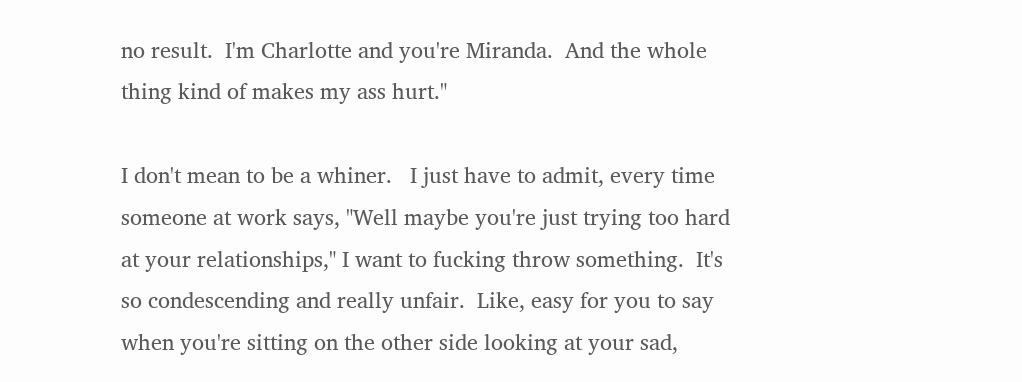no result.  I'm Charlotte and you're Miranda.  And the whole thing kind of makes my ass hurt."

I don't mean to be a whiner.   I just have to admit, every time someone at work says, "Well maybe you're just trying too hard at your relationships," I want to fucking throw something.  It's so condescending and really unfair.  Like, easy for you to say when you're sitting on the other side looking at your sad,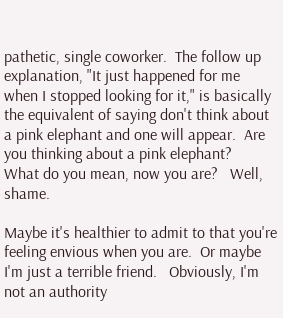pathetic, single coworker.  The follow up explanation, "It just happened for me when I stopped looking for it," is basically the equivalent of saying don't think about a pink elephant and one will appear.  Are you thinking about a pink elephant?   What do you mean, now you are?   Well, shame.

Maybe it's healthier to admit to that you're feeling envious when you are.  Or maybe I'm just a terrible friend.   Obviously, I'm not an authority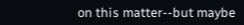on this matter--but maybe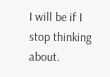I will be if I stop thinking about.